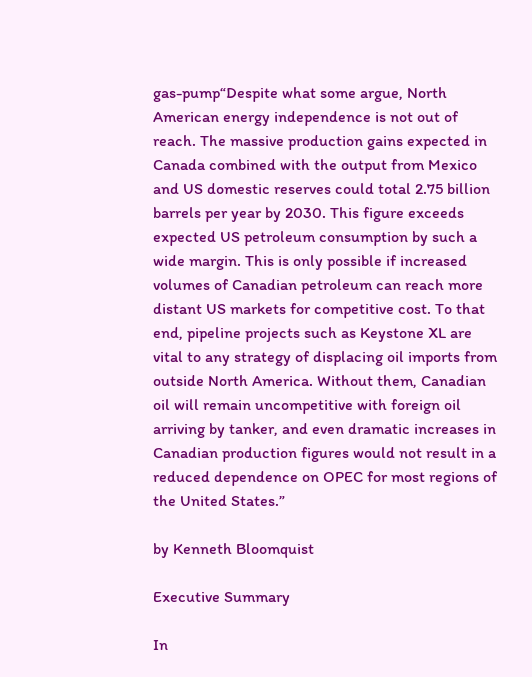gas-pump“Despite what some argue, North American energy independence is not out of reach. The massive production gains expected in Canada combined with the output from Mexico and US domestic reserves could total 2.75 billion barrels per year by 2030. This figure exceeds expected US petroleum consumption by such a wide margin. This is only possible if increased volumes of Canadian petroleum can reach more distant US markets for competitive cost. To that end, pipeline projects such as Keystone XL are vital to any strategy of displacing oil imports from outside North America. Without them, Canadian oil will remain uncompetitive with foreign oil arriving by tanker, and even dramatic increases in Canadian production figures would not result in a reduced dependence on OPEC for most regions of the United States.”

by Kenneth Bloomquist

Executive Summary

In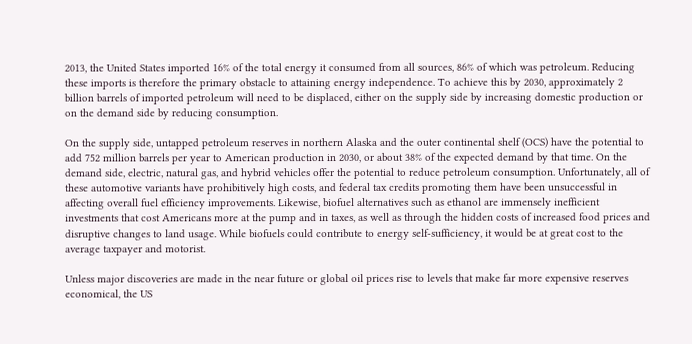2013, the United States imported 16% of the total energy it consumed from all sources, 86% of which was petroleum. Reducing these imports is therefore the primary obstacle to attaining energy independence. To achieve this by 2030, approximately 2 billion barrels of imported petroleum will need to be displaced, either on the supply side by increasing domestic production or on the demand side by reducing consumption.

On the supply side, untapped petroleum reserves in northern Alaska and the outer continental shelf (OCS) have the potential to add 752 million barrels per year to American production in 2030, or about 38% of the expected demand by that time. On the demand side, electric, natural gas, and hybrid vehicles offer the potential to reduce petroleum consumption. Unfortunately, all of these automotive variants have prohibitively high costs, and federal tax credits promoting them have been unsuccessful in affecting overall fuel efficiency improvements. Likewise, biofuel alternatives such as ethanol are immensely inefficient investments that cost Americans more at the pump and in taxes, as well as through the hidden costs of increased food prices and disruptive changes to land usage. While biofuels could contribute to energy self-sufficiency, it would be at great cost to the average taxpayer and motorist.

Unless major discoveries are made in the near future or global oil prices rise to levels that make far more expensive reserves economical, the US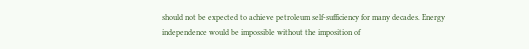should not be expected to achieve petroleum self-sufficiency for many decades. Energy independence would be impossible without the imposition of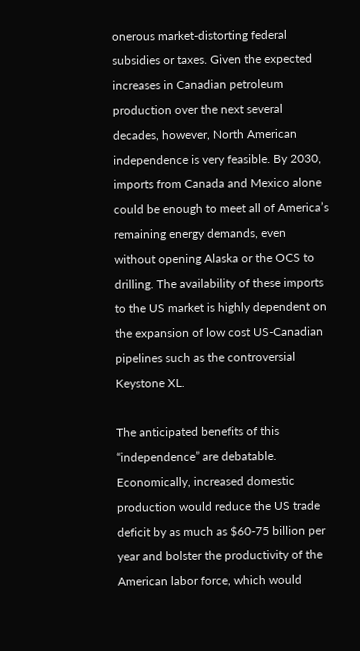onerous market-distorting federal subsidies or taxes. Given the expected increases in Canadian petroleum production over the next several decades, however, North American independence is very feasible. By 2030, imports from Canada and Mexico alone could be enough to meet all of America’s remaining energy demands, even without opening Alaska or the OCS to drilling. The availability of these imports to the US market is highly dependent on the expansion of low cost US-Canadian pipelines such as the controversial Keystone XL.

The anticipated benefits of this “independence” are debatable. Economically, increased domestic production would reduce the US trade deficit by as much as $60-75 billion per year and bolster the productivity of the American labor force, which would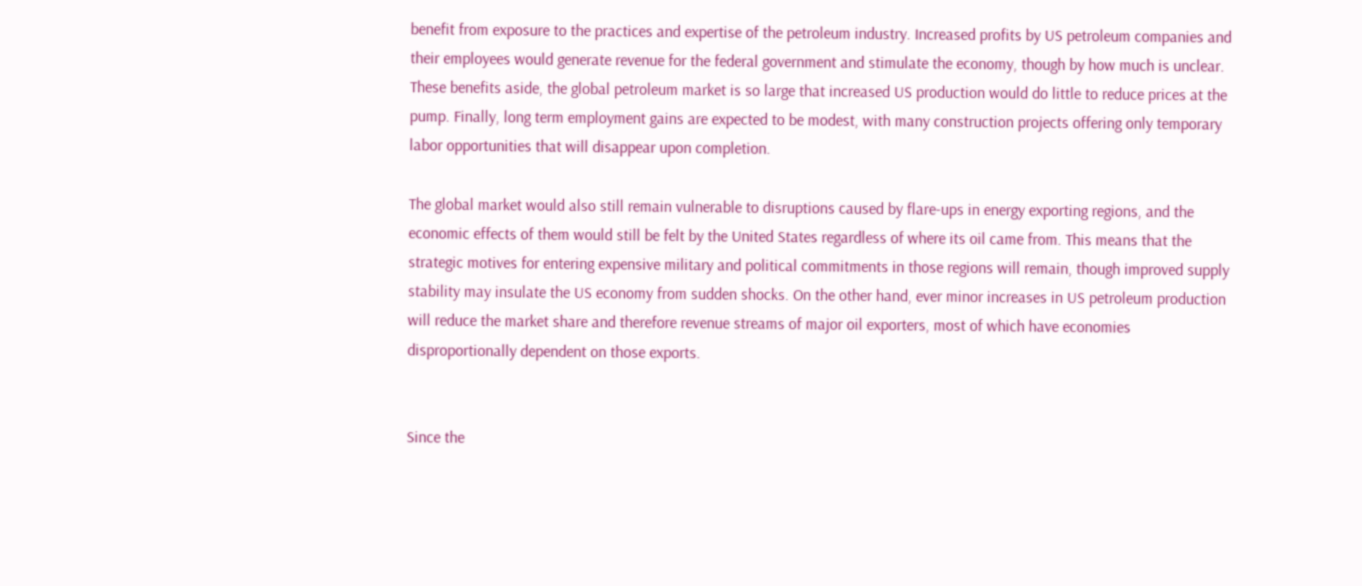benefit from exposure to the practices and expertise of the petroleum industry. Increased profits by US petroleum companies and their employees would generate revenue for the federal government and stimulate the economy, though by how much is unclear. These benefits aside, the global petroleum market is so large that increased US production would do little to reduce prices at the pump. Finally, long term employment gains are expected to be modest, with many construction projects offering only temporary labor opportunities that will disappear upon completion.

The global market would also still remain vulnerable to disruptions caused by flare-ups in energy exporting regions, and the economic effects of them would still be felt by the United States regardless of where its oil came from. This means that the strategic motives for entering expensive military and political commitments in those regions will remain, though improved supply stability may insulate the US economy from sudden shocks. On the other hand, ever minor increases in US petroleum production will reduce the market share and therefore revenue streams of major oil exporters, most of which have economies disproportionally dependent on those exports.


Since the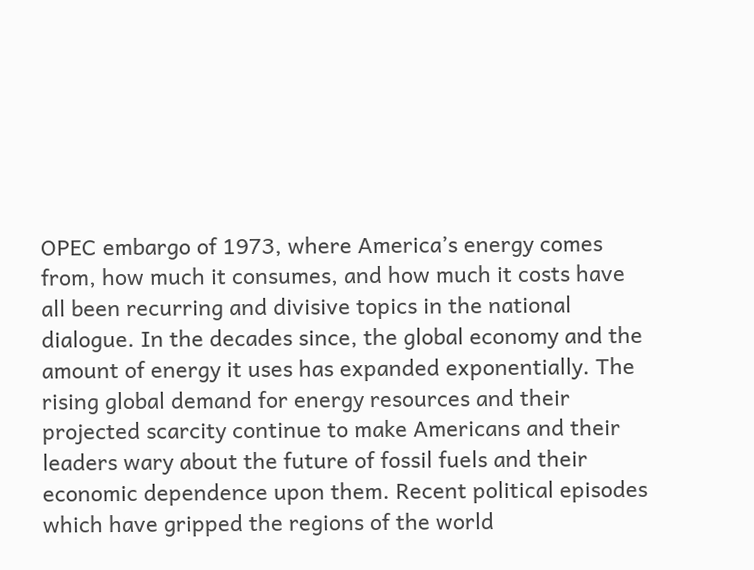OPEC embargo of 1973, where America’s energy comes from, how much it consumes, and how much it costs have all been recurring and divisive topics in the national dialogue. In the decades since, the global economy and the amount of energy it uses has expanded exponentially. The rising global demand for energy resources and their projected scarcity continue to make Americans and their leaders wary about the future of fossil fuels and their economic dependence upon them. Recent political episodes which have gripped the regions of the world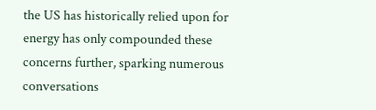the US has historically relied upon for energy has only compounded these concerns further, sparking numerous conversations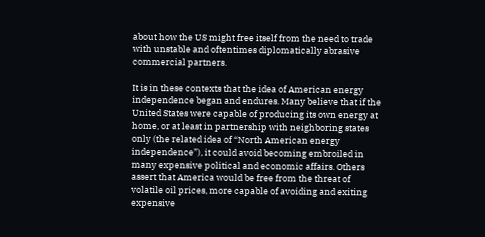about how the US might free itself from the need to trade with unstable and oftentimes diplomatically abrasive commercial partners.

It is in these contexts that the idea of American energy independence began and endures. Many believe that if the United States were capable of producing its own energy at home, or at least in partnership with neighboring states only (the related idea of “North American energy independence”), it could avoid becoming embroiled in many expensive political and economic affairs. Others assert that America would be free from the threat of volatile oil prices, more capable of avoiding and exiting expensive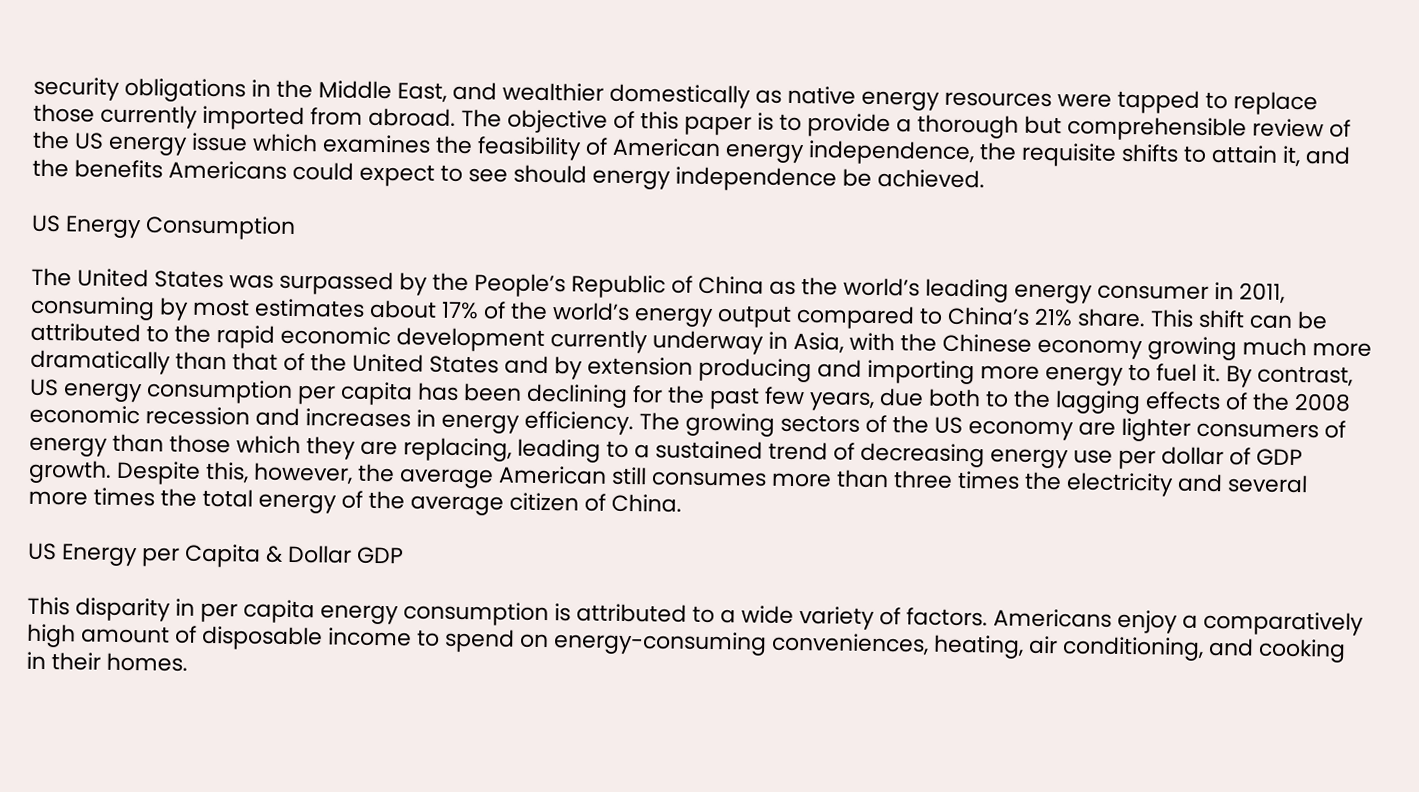security obligations in the Middle East, and wealthier domestically as native energy resources were tapped to replace those currently imported from abroad. The objective of this paper is to provide a thorough but comprehensible review of the US energy issue which examines the feasibility of American energy independence, the requisite shifts to attain it, and the benefits Americans could expect to see should energy independence be achieved.

US Energy Consumption

The United States was surpassed by the People’s Republic of China as the world’s leading energy consumer in 2011, consuming by most estimates about 17% of the world’s energy output compared to China’s 21% share. This shift can be attributed to the rapid economic development currently underway in Asia, with the Chinese economy growing much more dramatically than that of the United States and by extension producing and importing more energy to fuel it. By contrast, US energy consumption per capita has been declining for the past few years, due both to the lagging effects of the 2008 economic recession and increases in energy efficiency. The growing sectors of the US economy are lighter consumers of energy than those which they are replacing, leading to a sustained trend of decreasing energy use per dollar of GDP growth. Despite this, however, the average American still consumes more than three times the electricity and several more times the total energy of the average citizen of China.

US Energy per Capita & Dollar GDP

This disparity in per capita energy consumption is attributed to a wide variety of factors. Americans enjoy a comparatively high amount of disposable income to spend on energy-consuming conveniences, heating, air conditioning, and cooking in their homes.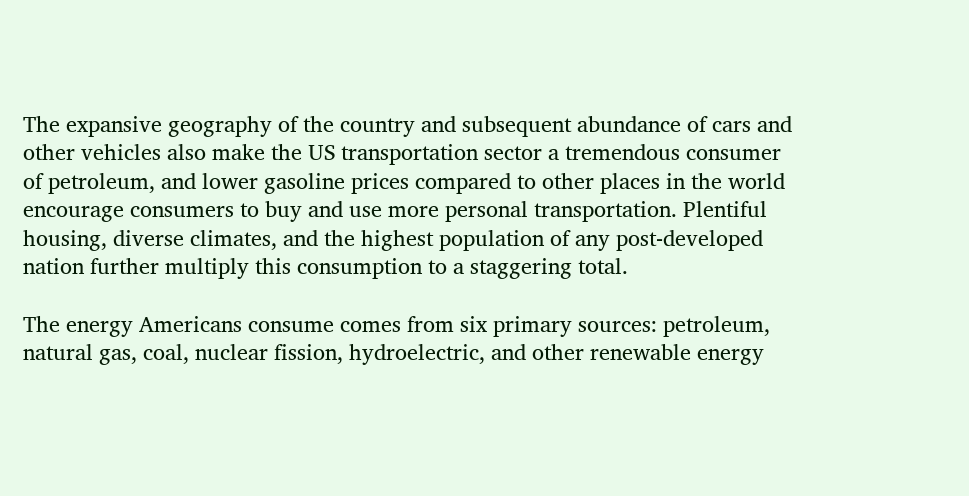The expansive geography of the country and subsequent abundance of cars and other vehicles also make the US transportation sector a tremendous consumer of petroleum, and lower gasoline prices compared to other places in the world encourage consumers to buy and use more personal transportation. Plentiful housing, diverse climates, and the highest population of any post-developed nation further multiply this consumption to a staggering total.

The energy Americans consume comes from six primary sources: petroleum, natural gas, coal, nuclear fission, hydroelectric, and other renewable energy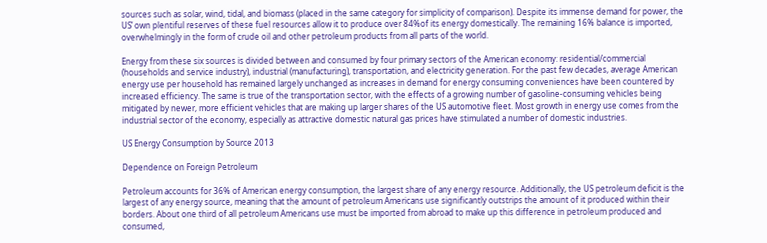sources such as solar, wind, tidal, and biomass (placed in the same category for simplicity of comparison). Despite its immense demand for power, the US’ own plentiful reserves of these fuel resources allow it to produce over 84%of its energy domestically. The remaining 16% balance is imported, overwhelmingly in the form of crude oil and other petroleum products from all parts of the world.

Energy from these six sources is divided between and consumed by four primary sectors of the American economy: residential/commercial (households and service industry), industrial (manufacturing), transportation, and electricity generation. For the past few decades, average American energy use per household has remained largely unchanged as increases in demand for energy consuming conveniences have been countered by increased efficiency. The same is true of the transportation sector, with the effects of a growing number of gasoline-consuming vehicles being mitigated by newer, more efficient vehicles that are making up larger shares of the US automotive fleet. Most growth in energy use comes from the industrial sector of the economy, especially as attractive domestic natural gas prices have stimulated a number of domestic industries.

US Energy Consumption by Source 2013

Dependence on Foreign Petroleum

Petroleum accounts for 36% of American energy consumption, the largest share of any energy resource. Additionally, the US petroleum deficit is the largest of any energy source, meaning that the amount of petroleum Americans use significantly outstrips the amount of it produced within their borders. About one third of all petroleum Americans use must be imported from abroad to make up this difference in petroleum produced and consumed,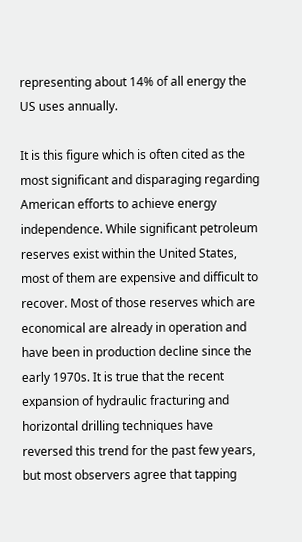representing about 14% of all energy the US uses annually.

It is this figure which is often cited as the most significant and disparaging regarding American efforts to achieve energy independence. While significant petroleum reserves exist within the United States, most of them are expensive and difficult to recover. Most of those reserves which are economical are already in operation and have been in production decline since the early 1970s. It is true that the recent expansion of hydraulic fracturing and horizontal drilling techniques have reversed this trend for the past few years, but most observers agree that tapping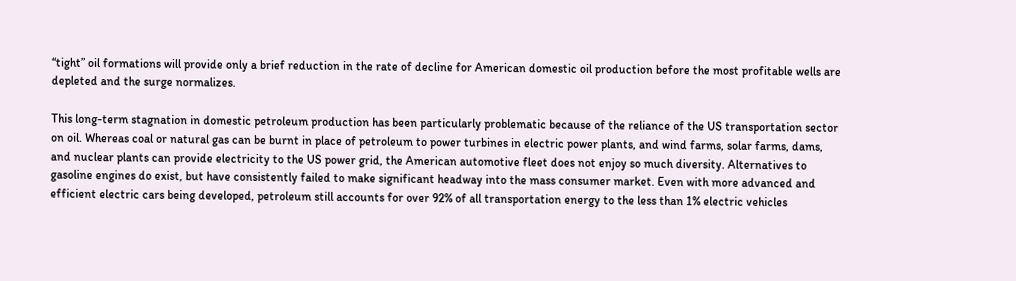“tight” oil formations will provide only a brief reduction in the rate of decline for American domestic oil production before the most profitable wells are depleted and the surge normalizes.

This long-term stagnation in domestic petroleum production has been particularly problematic because of the reliance of the US transportation sector on oil. Whereas coal or natural gas can be burnt in place of petroleum to power turbines in electric power plants, and wind farms, solar farms, dams, and nuclear plants can provide electricity to the US power grid, the American automotive fleet does not enjoy so much diversity. Alternatives to gasoline engines do exist, but have consistently failed to make significant headway into the mass consumer market. Even with more advanced and efficient electric cars being developed, petroleum still accounts for over 92% of all transportation energy to the less than 1% electric vehicles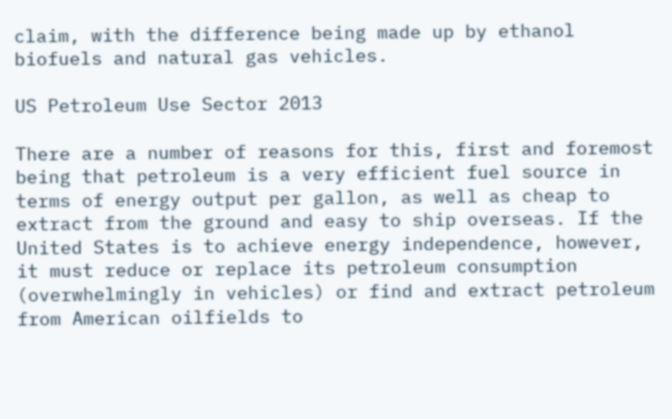claim, with the difference being made up by ethanol biofuels and natural gas vehicles.

US Petroleum Use Sector 2013

There are a number of reasons for this, first and foremost being that petroleum is a very efficient fuel source in terms of energy output per gallon, as well as cheap to extract from the ground and easy to ship overseas. If the United States is to achieve energy independence, however, it must reduce or replace its petroleum consumption (overwhelmingly in vehicles) or find and extract petroleum from American oilfields to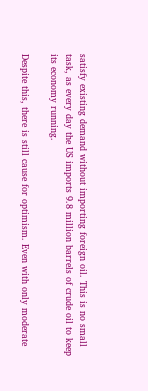satisfy existing demand without importing foreign oil. This is no small task, as every day the US imports 9.8 million barrels of crude oil to keep its economy running.

Despite this, there is still cause for optimism. Even with only moderate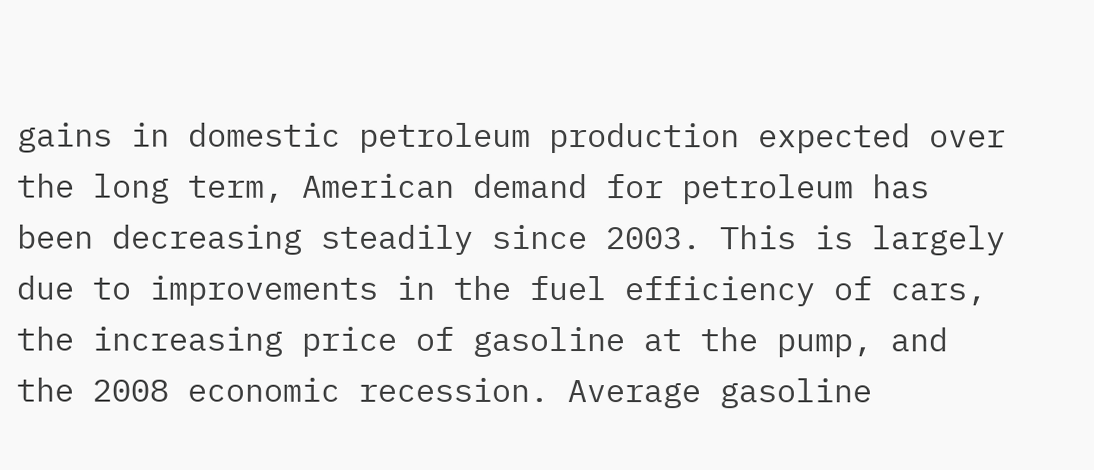gains in domestic petroleum production expected over the long term, American demand for petroleum has been decreasing steadily since 2003. This is largely due to improvements in the fuel efficiency of cars, the increasing price of gasoline at the pump, and the 2008 economic recession. Average gasoline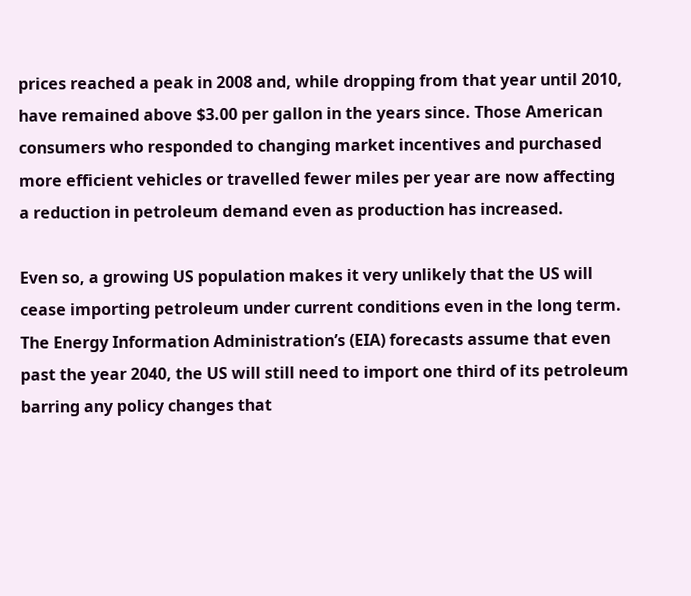prices reached a peak in 2008 and, while dropping from that year until 2010, have remained above $3.00 per gallon in the years since. Those American consumers who responded to changing market incentives and purchased more efficient vehicles or travelled fewer miles per year are now affecting a reduction in petroleum demand even as production has increased.

Even so, a growing US population makes it very unlikely that the US will cease importing petroleum under current conditions even in the long term. The Energy Information Administration’s (EIA) forecasts assume that even past the year 2040, the US will still need to import one third of its petroleum barring any policy changes that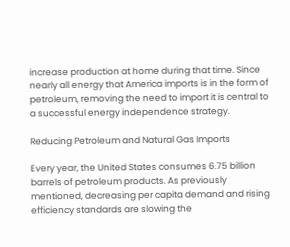increase production at home during that time. Since nearly all energy that America imports is in the form of petroleum, removing the need to import it is central to a successful energy independence strategy.

Reducing Petroleum and Natural Gas Imports

Every year, the United States consumes 6.75 billion barrels of petroleum products. As previously mentioned, decreasing per capita demand and rising efficiency standards are slowing the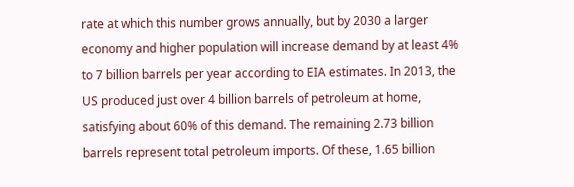rate at which this number grows annually, but by 2030 a larger economy and higher population will increase demand by at least 4% to 7 billion barrels per year according to EIA estimates. In 2013, the US produced just over 4 billion barrels of petroleum at home, satisfying about 60% of this demand. The remaining 2.73 billion barrels represent total petroleum imports. Of these, 1.65 billion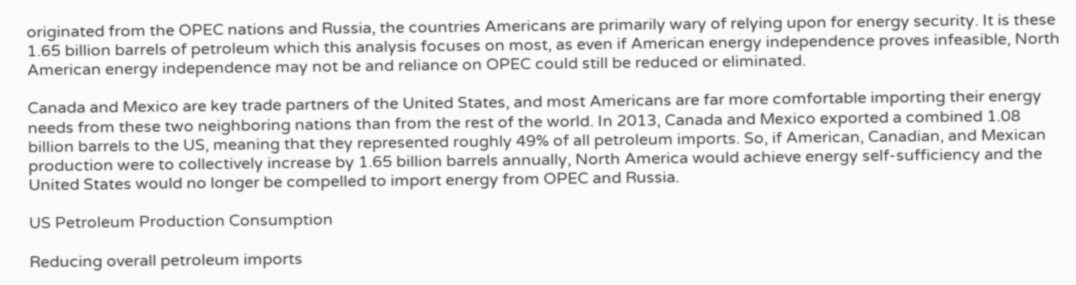originated from the OPEC nations and Russia, the countries Americans are primarily wary of relying upon for energy security. It is these 1.65 billion barrels of petroleum which this analysis focuses on most, as even if American energy independence proves infeasible, North American energy independence may not be and reliance on OPEC could still be reduced or eliminated.

Canada and Mexico are key trade partners of the United States, and most Americans are far more comfortable importing their energy needs from these two neighboring nations than from the rest of the world. In 2013, Canada and Mexico exported a combined 1.08 billion barrels to the US, meaning that they represented roughly 49% of all petroleum imports. So, if American, Canadian, and Mexican production were to collectively increase by 1.65 billion barrels annually, North America would achieve energy self-sufficiency and the United States would no longer be compelled to import energy from OPEC and Russia.

US Petroleum Production Consumption

Reducing overall petroleum imports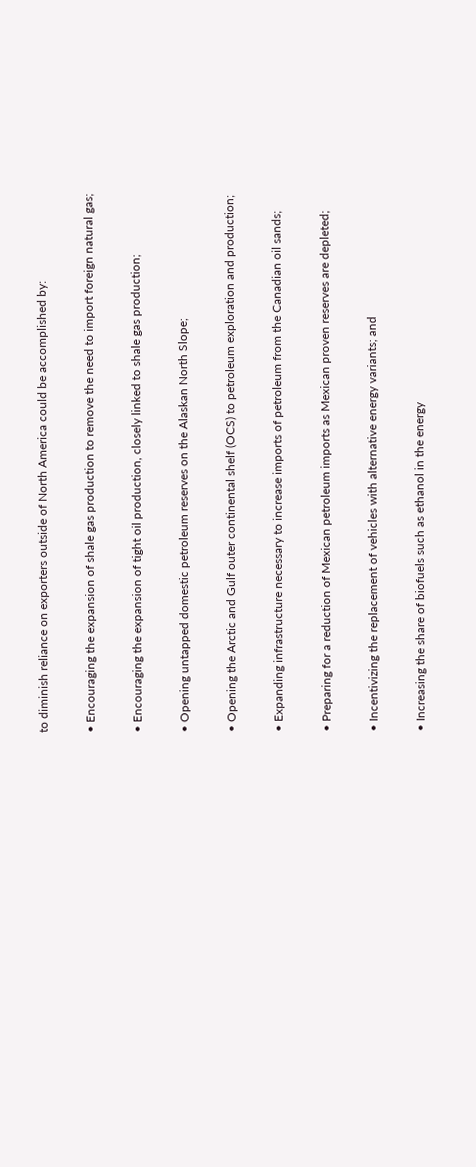to diminish reliance on exporters outside of North America could be accomplished by:

• Encouraging the expansion of shale gas production to remove the need to import foreign natural gas;

• Encouraging the expansion of tight oil production, closely linked to shale gas production;

• Opening untapped domestic petroleum reserves on the Alaskan North Slope;

• Opening the Arctic and Gulf outer continental shelf (OCS) to petroleum exploration and production;

• Expanding infrastructure necessary to increase imports of petroleum from the Canadian oil sands;

• Preparing for a reduction of Mexican petroleum imports as Mexican proven reserves are depleted;

• Incentivizing the replacement of vehicles with alternative energy variants; and

• Increasing the share of biofuels such as ethanol in the energy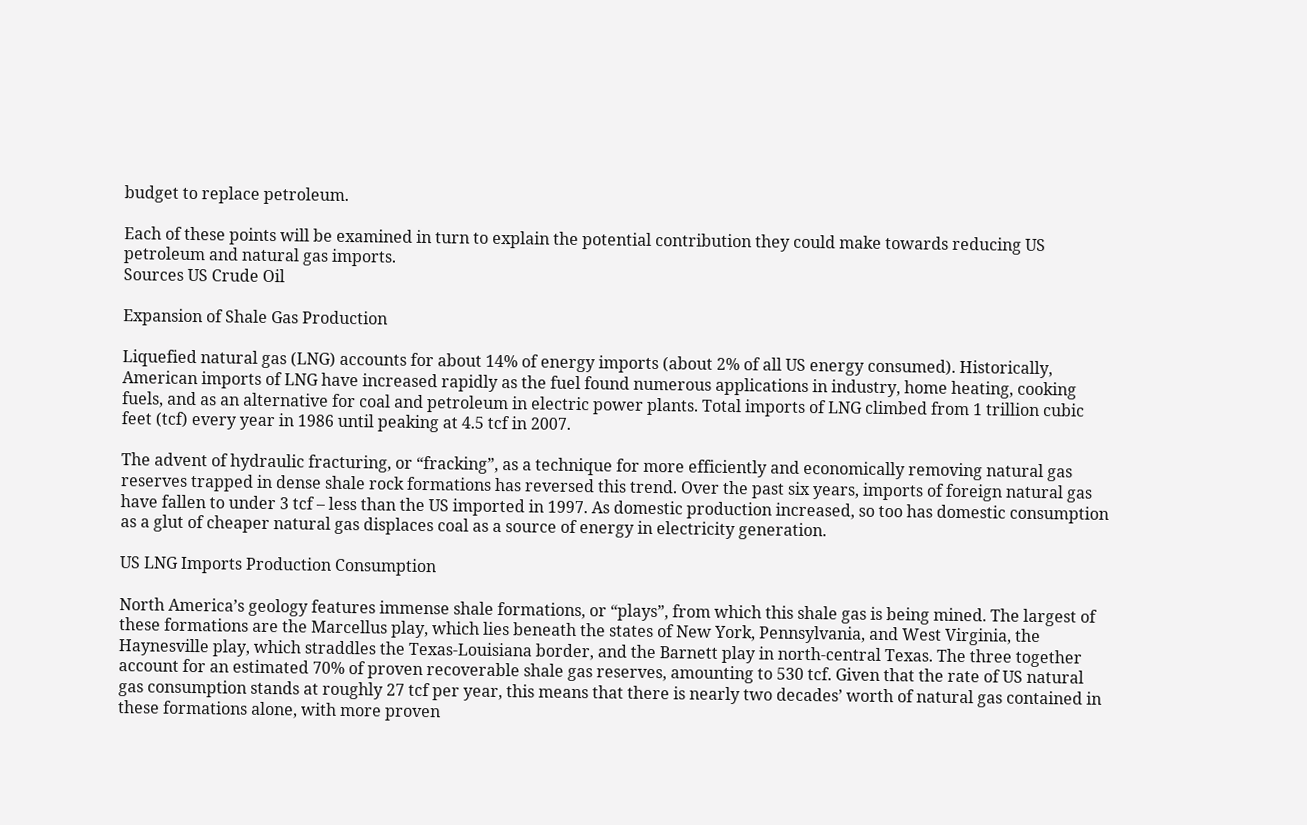budget to replace petroleum.

Each of these points will be examined in turn to explain the potential contribution they could make towards reducing US petroleum and natural gas imports.
Sources US Crude Oil

Expansion of Shale Gas Production

Liquefied natural gas (LNG) accounts for about 14% of energy imports (about 2% of all US energy consumed). Historically, American imports of LNG have increased rapidly as the fuel found numerous applications in industry, home heating, cooking fuels, and as an alternative for coal and petroleum in electric power plants. Total imports of LNG climbed from 1 trillion cubic feet (tcf) every year in 1986 until peaking at 4.5 tcf in 2007.

The advent of hydraulic fracturing, or “fracking”, as a technique for more efficiently and economically removing natural gas reserves trapped in dense shale rock formations has reversed this trend. Over the past six years, imports of foreign natural gas have fallen to under 3 tcf – less than the US imported in 1997. As domestic production increased, so too has domestic consumption as a glut of cheaper natural gas displaces coal as a source of energy in electricity generation.

US LNG Imports Production Consumption

North America’s geology features immense shale formations, or “plays”, from which this shale gas is being mined. The largest of these formations are the Marcellus play, which lies beneath the states of New York, Pennsylvania, and West Virginia, the Haynesville play, which straddles the Texas-Louisiana border, and the Barnett play in north-central Texas. The three together account for an estimated 70% of proven recoverable shale gas reserves, amounting to 530 tcf. Given that the rate of US natural gas consumption stands at roughly 27 tcf per year, this means that there is nearly two decades’ worth of natural gas contained in these formations alone, with more proven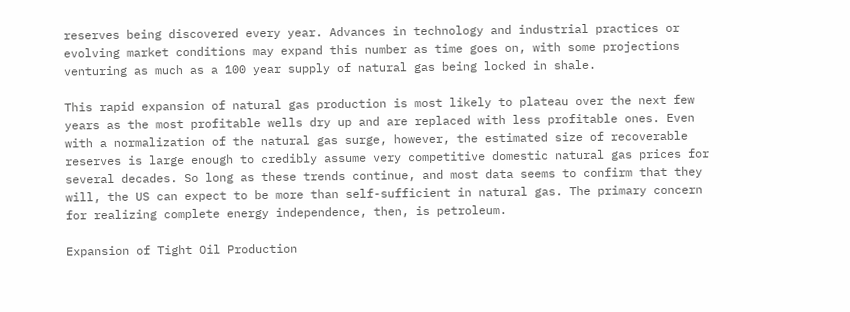reserves being discovered every year. Advances in technology and industrial practices or evolving market conditions may expand this number as time goes on, with some projections venturing as much as a 100 year supply of natural gas being locked in shale.

This rapid expansion of natural gas production is most likely to plateau over the next few years as the most profitable wells dry up and are replaced with less profitable ones. Even with a normalization of the natural gas surge, however, the estimated size of recoverable reserves is large enough to credibly assume very competitive domestic natural gas prices for several decades. So long as these trends continue, and most data seems to confirm that they will, the US can expect to be more than self-sufficient in natural gas. The primary concern for realizing complete energy independence, then, is petroleum.

Expansion of Tight Oil Production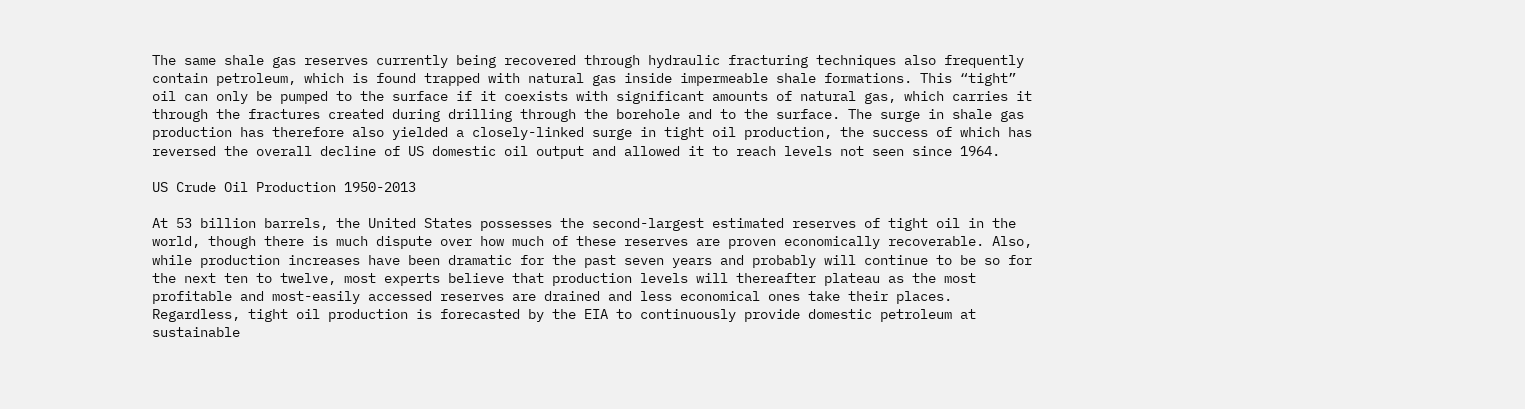The same shale gas reserves currently being recovered through hydraulic fracturing techniques also frequently contain petroleum, which is found trapped with natural gas inside impermeable shale formations. This “tight” oil can only be pumped to the surface if it coexists with significant amounts of natural gas, which carries it through the fractures created during drilling through the borehole and to the surface. The surge in shale gas production has therefore also yielded a closely-linked surge in tight oil production, the success of which has reversed the overall decline of US domestic oil output and allowed it to reach levels not seen since 1964.

US Crude Oil Production 1950-2013

At 53 billion barrels, the United States possesses the second-largest estimated reserves of tight oil in the world, though there is much dispute over how much of these reserves are proven economically recoverable. Also, while production increases have been dramatic for the past seven years and probably will continue to be so for the next ten to twelve, most experts believe that production levels will thereafter plateau as the most profitable and most-easily accessed reserves are drained and less economical ones take their places. Regardless, tight oil production is forecasted by the EIA to continuously provide domestic petroleum at sustainable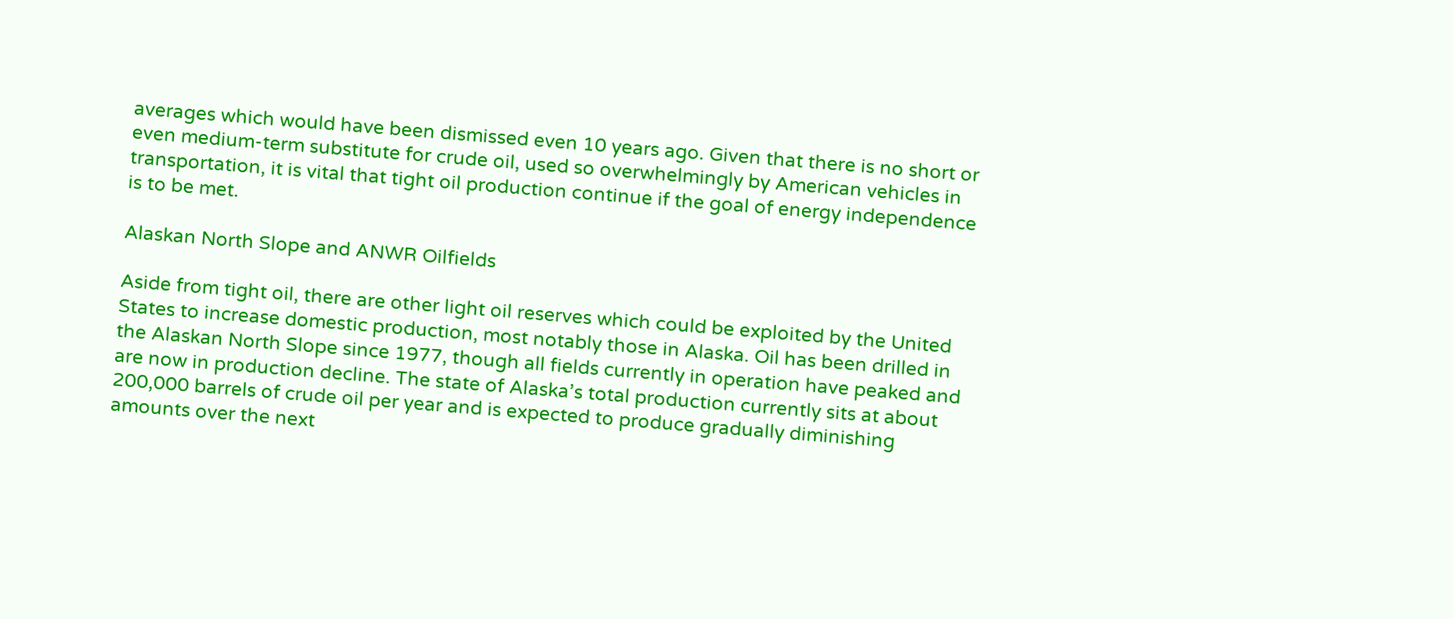averages which would have been dismissed even 10 years ago. Given that there is no short or even medium-term substitute for crude oil, used so overwhelmingly by American vehicles in transportation, it is vital that tight oil production continue if the goal of energy independence is to be met.

Alaskan North Slope and ANWR Oilfields

Aside from tight oil, there are other light oil reserves which could be exploited by the United States to increase domestic production, most notably those in Alaska. Oil has been drilled in the Alaskan North Slope since 1977, though all fields currently in operation have peaked and are now in production decline. The state of Alaska’s total production currently sits at about 200,000 barrels of crude oil per year and is expected to produce gradually diminishing amounts over the next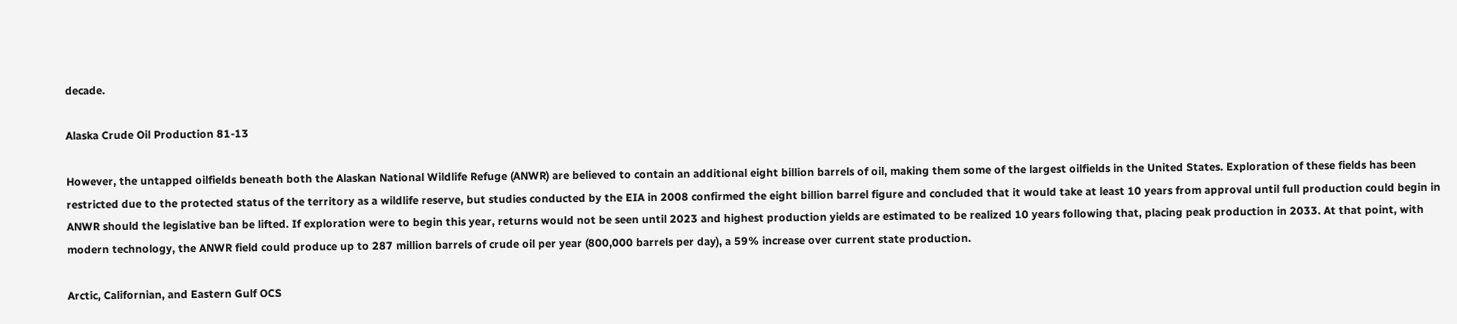decade.

Alaska Crude Oil Production 81-13

However, the untapped oilfields beneath both the Alaskan National Wildlife Refuge (ANWR) are believed to contain an additional eight billion barrels of oil, making them some of the largest oilfields in the United States. Exploration of these fields has been restricted due to the protected status of the territory as a wildlife reserve, but studies conducted by the EIA in 2008 confirmed the eight billion barrel figure and concluded that it would take at least 10 years from approval until full production could begin in ANWR should the legislative ban be lifted. If exploration were to begin this year, returns would not be seen until 2023 and highest production yields are estimated to be realized 10 years following that, placing peak production in 2033. At that point, with modern technology, the ANWR field could produce up to 287 million barrels of crude oil per year (800,000 barrels per day), a 59% increase over current state production.

Arctic, Californian, and Eastern Gulf OCS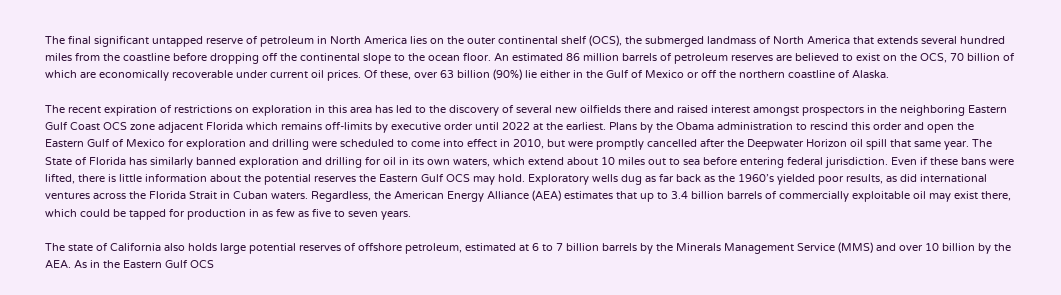The final significant untapped reserve of petroleum in North America lies on the outer continental shelf (OCS), the submerged landmass of North America that extends several hundred miles from the coastline before dropping off the continental slope to the ocean floor. An estimated 86 million barrels of petroleum reserves are believed to exist on the OCS, 70 billion of which are economically recoverable under current oil prices. Of these, over 63 billion (90%) lie either in the Gulf of Mexico or off the northern coastline of Alaska.

The recent expiration of restrictions on exploration in this area has led to the discovery of several new oilfields there and raised interest amongst prospectors in the neighboring Eastern Gulf Coast OCS zone adjacent Florida which remains off-limits by executive order until 2022 at the earliest. Plans by the Obama administration to rescind this order and open the Eastern Gulf of Mexico for exploration and drilling were scheduled to come into effect in 2010, but were promptly cancelled after the Deepwater Horizon oil spill that same year. The State of Florida has similarly banned exploration and drilling for oil in its own waters, which extend about 10 miles out to sea before entering federal jurisdiction. Even if these bans were lifted, there is little information about the potential reserves the Eastern Gulf OCS may hold. Exploratory wells dug as far back as the 1960’s yielded poor results, as did international ventures across the Florida Strait in Cuban waters. Regardless, the American Energy Alliance (AEA) estimates that up to 3.4 billion barrels of commercially exploitable oil may exist there, which could be tapped for production in as few as five to seven years.

The state of California also holds large potential reserves of offshore petroleum, estimated at 6 to 7 billion barrels by the Minerals Management Service (MMS) and over 10 billion by the AEA. As in the Eastern Gulf OCS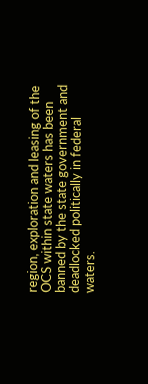region, exploration and leasing of the OCS within state waters has been banned by the state government and deadlocked politically in federal waters.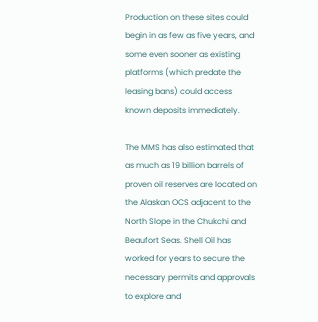Production on these sites could begin in as few as five years, and some even sooner as existing platforms (which predate the leasing bans) could access known deposits immediately.

The MMS has also estimated that as much as 19 billion barrels of proven oil reserves are located on the Alaskan OCS adjacent to the North Slope in the Chukchi and Beaufort Seas. Shell Oil has worked for years to secure the necessary permits and approvals to explore and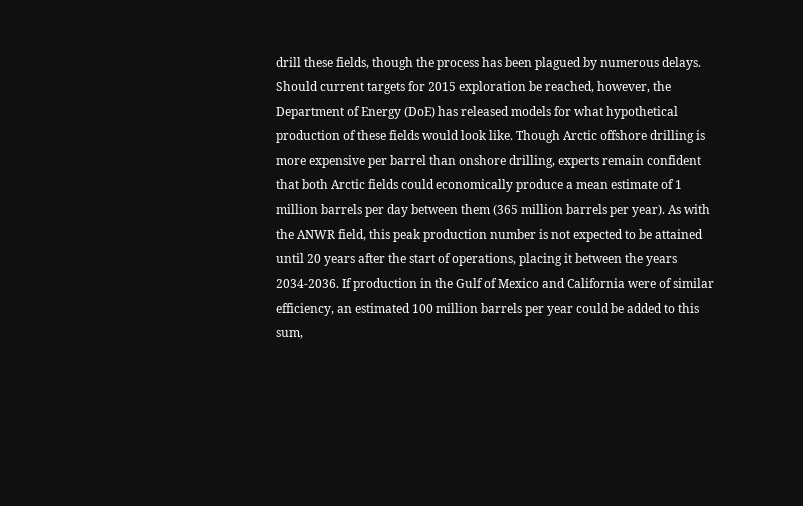drill these fields, though the process has been plagued by numerous delays. Should current targets for 2015 exploration be reached, however, the Department of Energy (DoE) has released models for what hypothetical production of these fields would look like. Though Arctic offshore drilling is more expensive per barrel than onshore drilling, experts remain confident that both Arctic fields could economically produce a mean estimate of 1 million barrels per day between them (365 million barrels per year). As with the ANWR field, this peak production number is not expected to be attained until 20 years after the start of operations, placing it between the years 2034-2036. If production in the Gulf of Mexico and California were of similar efficiency, an estimated 100 million barrels per year could be added to this sum,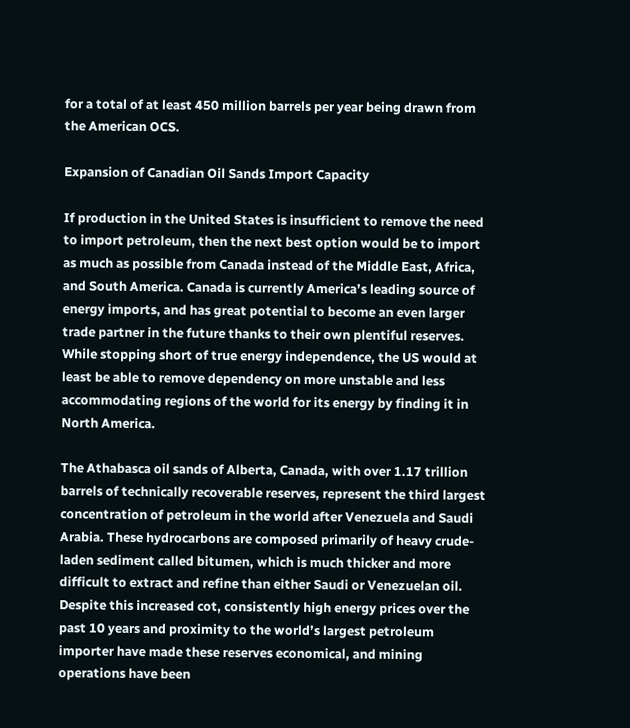for a total of at least 450 million barrels per year being drawn from the American OCS.

Expansion of Canadian Oil Sands Import Capacity

If production in the United States is insufficient to remove the need to import petroleum, then the next best option would be to import as much as possible from Canada instead of the Middle East, Africa, and South America. Canada is currently America’s leading source of energy imports, and has great potential to become an even larger trade partner in the future thanks to their own plentiful reserves. While stopping short of true energy independence, the US would at least be able to remove dependency on more unstable and less accommodating regions of the world for its energy by finding it in North America.

The Athabasca oil sands of Alberta, Canada, with over 1.17 trillion barrels of technically recoverable reserves, represent the third largest concentration of petroleum in the world after Venezuela and Saudi Arabia. These hydrocarbons are composed primarily of heavy crude-laden sediment called bitumen, which is much thicker and more difficult to extract and refine than either Saudi or Venezuelan oil. Despite this increased cot, consistently high energy prices over the past 10 years and proximity to the world’s largest petroleum importer have made these reserves economical, and mining operations have been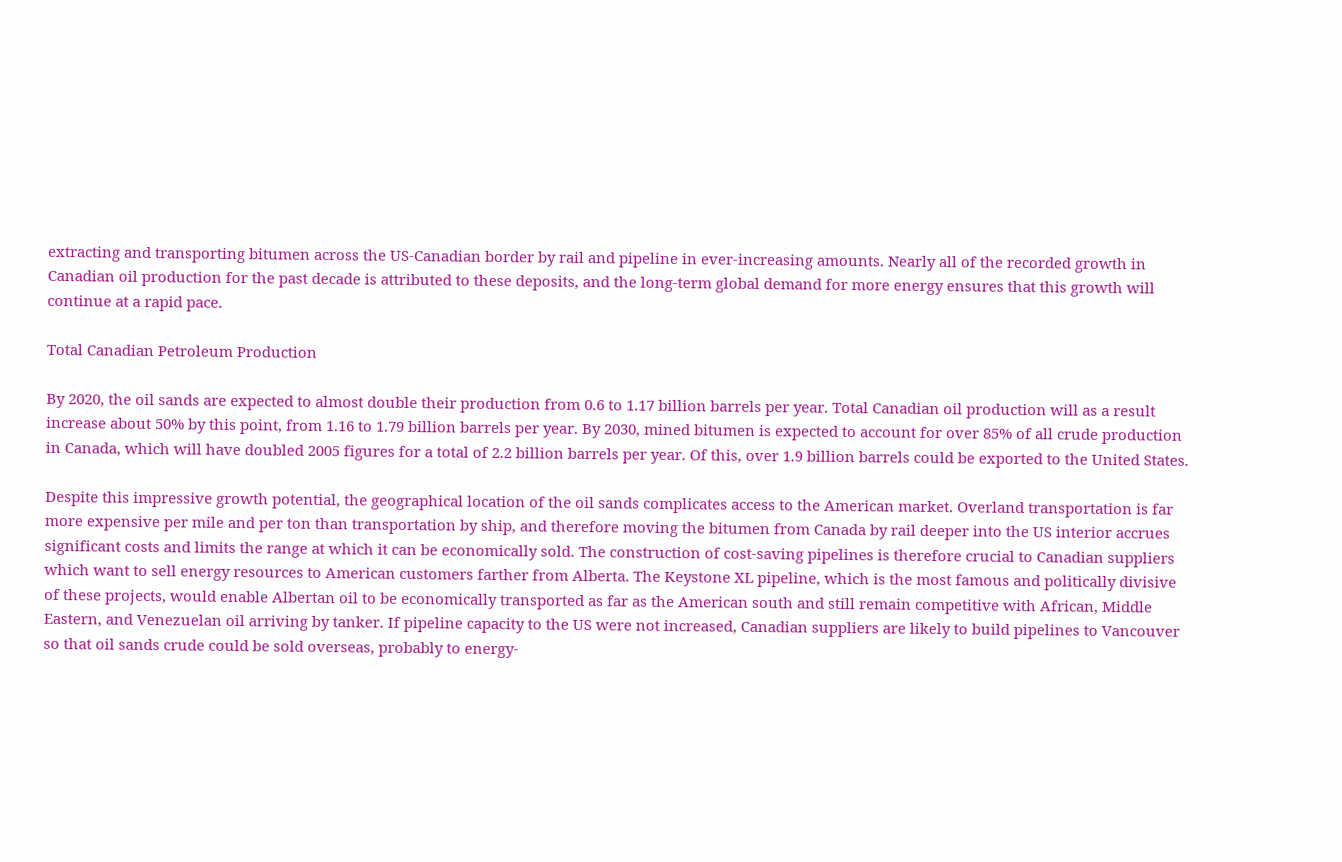extracting and transporting bitumen across the US-Canadian border by rail and pipeline in ever-increasing amounts. Nearly all of the recorded growth in Canadian oil production for the past decade is attributed to these deposits, and the long-term global demand for more energy ensures that this growth will continue at a rapid pace.

Total Canadian Petroleum Production

By 2020, the oil sands are expected to almost double their production from 0.6 to 1.17 billion barrels per year. Total Canadian oil production will as a result increase about 50% by this point, from 1.16 to 1.79 billion barrels per year. By 2030, mined bitumen is expected to account for over 85% of all crude production in Canada, which will have doubled 2005 figures for a total of 2.2 billion barrels per year. Of this, over 1.9 billion barrels could be exported to the United States.

Despite this impressive growth potential, the geographical location of the oil sands complicates access to the American market. Overland transportation is far more expensive per mile and per ton than transportation by ship, and therefore moving the bitumen from Canada by rail deeper into the US interior accrues significant costs and limits the range at which it can be economically sold. The construction of cost-saving pipelines is therefore crucial to Canadian suppliers which want to sell energy resources to American customers farther from Alberta. The Keystone XL pipeline, which is the most famous and politically divisive of these projects, would enable Albertan oil to be economically transported as far as the American south and still remain competitive with African, Middle Eastern, and Venezuelan oil arriving by tanker. If pipeline capacity to the US were not increased, Canadian suppliers are likely to build pipelines to Vancouver so that oil sands crude could be sold overseas, probably to energy-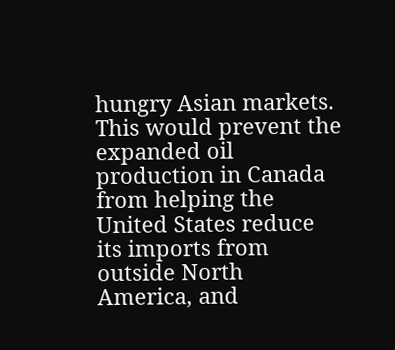hungry Asian markets. This would prevent the expanded oil production in Canada from helping the United States reduce its imports from outside North America, and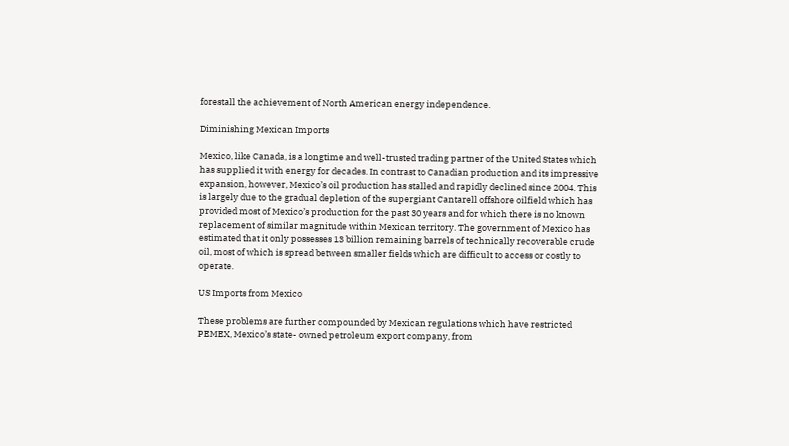forestall the achievement of North American energy independence.

Diminishing Mexican Imports

Mexico, like Canada, is a longtime and well-trusted trading partner of the United States which has supplied it with energy for decades. In contrast to Canadian production and its impressive expansion, however, Mexico’s oil production has stalled and rapidly declined since 2004. This is largely due to the gradual depletion of the supergiant Cantarell offshore oilfield which has provided most of Mexico’s production for the past 30 years and for which there is no known replacement of similar magnitude within Mexican territory. The government of Mexico has estimated that it only possesses 13 billion remaining barrels of technically recoverable crude oil, most of which is spread between smaller fields which are difficult to access or costly to operate.

US Imports from Mexico

These problems are further compounded by Mexican regulations which have restricted PEMEX, Mexico’s state- owned petroleum export company, from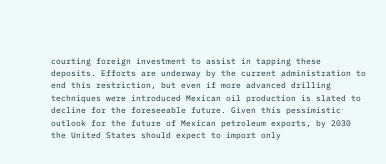courting foreign investment to assist in tapping these deposits. Efforts are underway by the current administration to end this restriction, but even if more advanced drilling techniques were introduced Mexican oil production is slated to decline for the foreseeable future. Given this pessimistic outlook for the future of Mexican petroleum exports, by 2030 the United States should expect to import only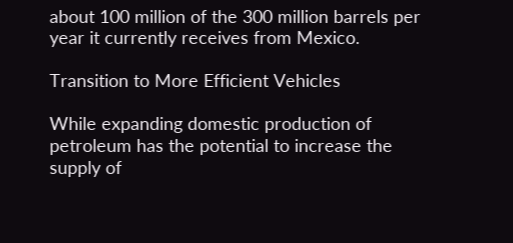about 100 million of the 300 million barrels per year it currently receives from Mexico.

Transition to More Efficient Vehicles

While expanding domestic production of petroleum has the potential to increase the supply of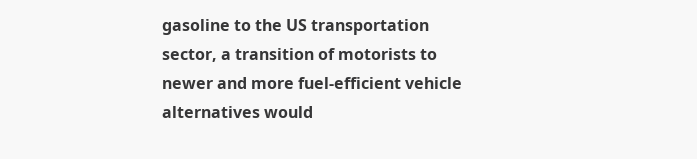gasoline to the US transportation sector, a transition of motorists to newer and more fuel-efficient vehicle alternatives would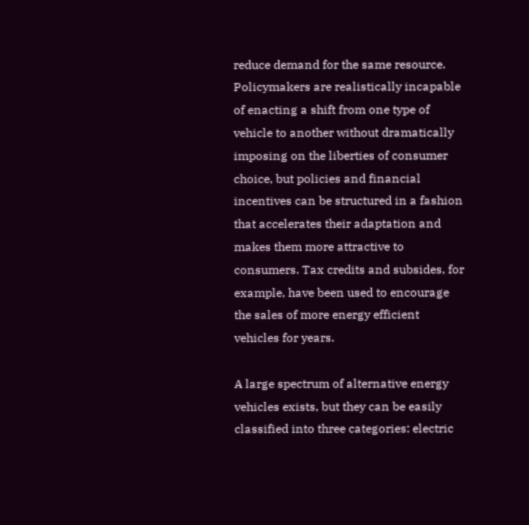reduce demand for the same resource. Policymakers are realistically incapable of enacting a shift from one type of vehicle to another without dramatically imposing on the liberties of consumer choice, but policies and financial incentives can be structured in a fashion that accelerates their adaptation and makes them more attractive to consumers. Tax credits and subsides, for example, have been used to encourage the sales of more energy efficient vehicles for years.

A large spectrum of alternative energy vehicles exists, but they can be easily classified into three categories: electric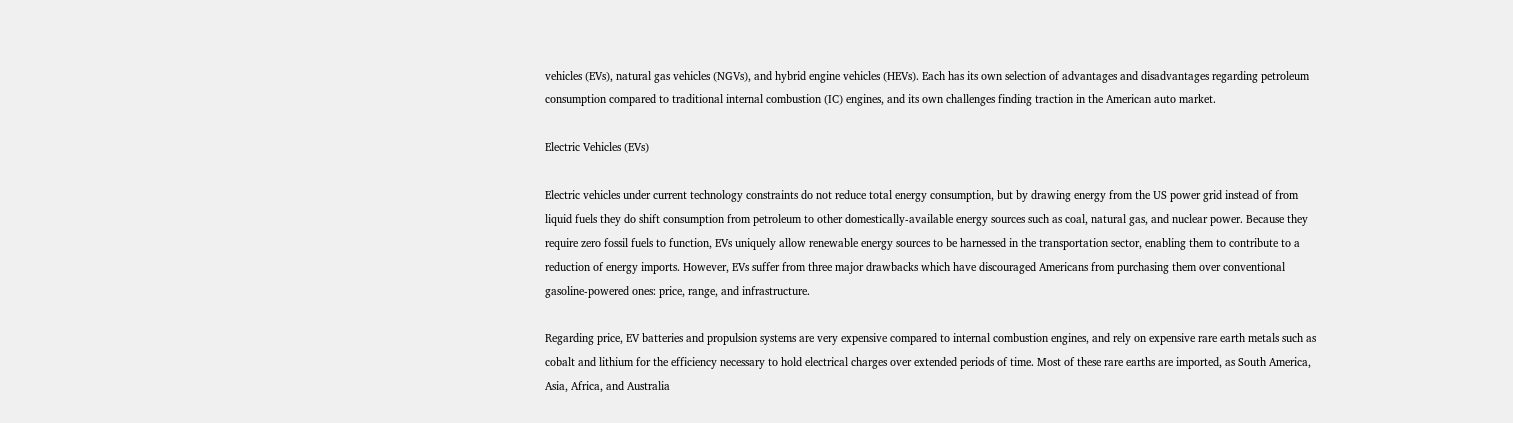vehicles (EVs), natural gas vehicles (NGVs), and hybrid engine vehicles (HEVs). Each has its own selection of advantages and disadvantages regarding petroleum consumption compared to traditional internal combustion (IC) engines, and its own challenges finding traction in the American auto market.

Electric Vehicles (EVs)

Electric vehicles under current technology constraints do not reduce total energy consumption, but by drawing energy from the US power grid instead of from liquid fuels they do shift consumption from petroleum to other domestically-available energy sources such as coal, natural gas, and nuclear power. Because they require zero fossil fuels to function, EVs uniquely allow renewable energy sources to be harnessed in the transportation sector, enabling them to contribute to a reduction of energy imports. However, EVs suffer from three major drawbacks which have discouraged Americans from purchasing them over conventional gasoline-powered ones: price, range, and infrastructure.

Regarding price, EV batteries and propulsion systems are very expensive compared to internal combustion engines, and rely on expensive rare earth metals such as cobalt and lithium for the efficiency necessary to hold electrical charges over extended periods of time. Most of these rare earths are imported, as South America, Asia, Africa, and Australia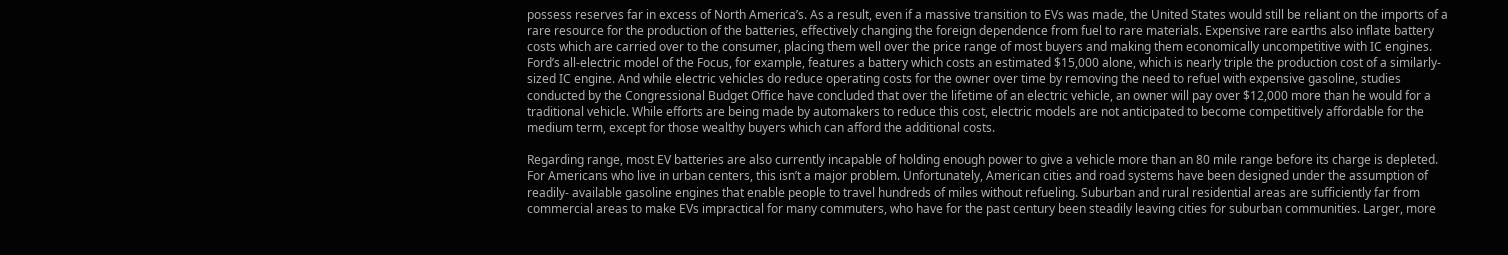possess reserves far in excess of North America’s. As a result, even if a massive transition to EVs was made, the United States would still be reliant on the imports of a rare resource for the production of the batteries, effectively changing the foreign dependence from fuel to rare materials. Expensive rare earths also inflate battery costs which are carried over to the consumer, placing them well over the price range of most buyers and making them economically uncompetitive with IC engines. Ford’s all-electric model of the Focus, for example, features a battery which costs an estimated $15,000 alone, which is nearly triple the production cost of a similarly-sized IC engine. And while electric vehicles do reduce operating costs for the owner over time by removing the need to refuel with expensive gasoline, studies conducted by the Congressional Budget Office have concluded that over the lifetime of an electric vehicle, an owner will pay over $12,000 more than he would for a traditional vehicle. While efforts are being made by automakers to reduce this cost, electric models are not anticipated to become competitively affordable for the medium term, except for those wealthy buyers which can afford the additional costs.

Regarding range, most EV batteries are also currently incapable of holding enough power to give a vehicle more than an 80 mile range before its charge is depleted. For Americans who live in urban centers, this isn’t a major problem. Unfortunately, American cities and road systems have been designed under the assumption of readily- available gasoline engines that enable people to travel hundreds of miles without refueling. Suburban and rural residential areas are sufficiently far from commercial areas to make EVs impractical for many commuters, who have for the past century been steadily leaving cities for suburban communities. Larger, more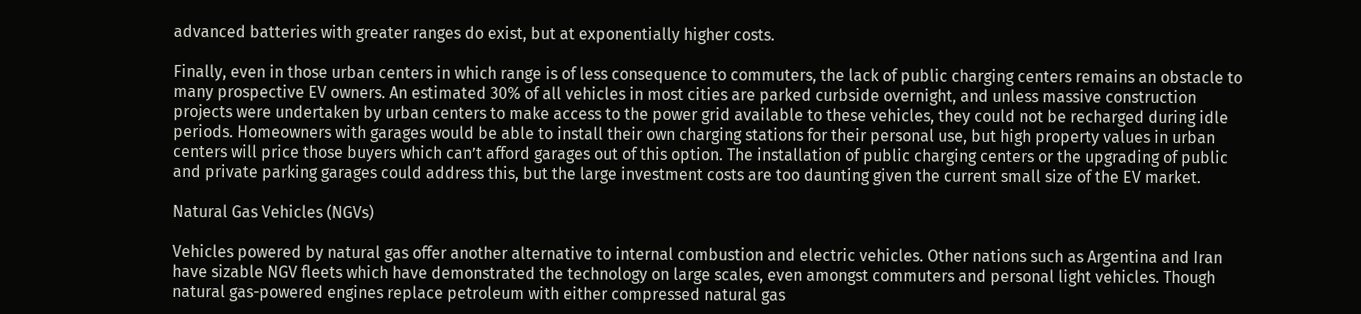advanced batteries with greater ranges do exist, but at exponentially higher costs.

Finally, even in those urban centers in which range is of less consequence to commuters, the lack of public charging centers remains an obstacle to many prospective EV owners. An estimated 30% of all vehicles in most cities are parked curbside overnight, and unless massive construction projects were undertaken by urban centers to make access to the power grid available to these vehicles, they could not be recharged during idle periods. Homeowners with garages would be able to install their own charging stations for their personal use, but high property values in urban centers will price those buyers which can’t afford garages out of this option. The installation of public charging centers or the upgrading of public and private parking garages could address this, but the large investment costs are too daunting given the current small size of the EV market.

Natural Gas Vehicles (NGVs)

Vehicles powered by natural gas offer another alternative to internal combustion and electric vehicles. Other nations such as Argentina and Iran have sizable NGV fleets which have demonstrated the technology on large scales, even amongst commuters and personal light vehicles. Though natural gas-powered engines replace petroleum with either compressed natural gas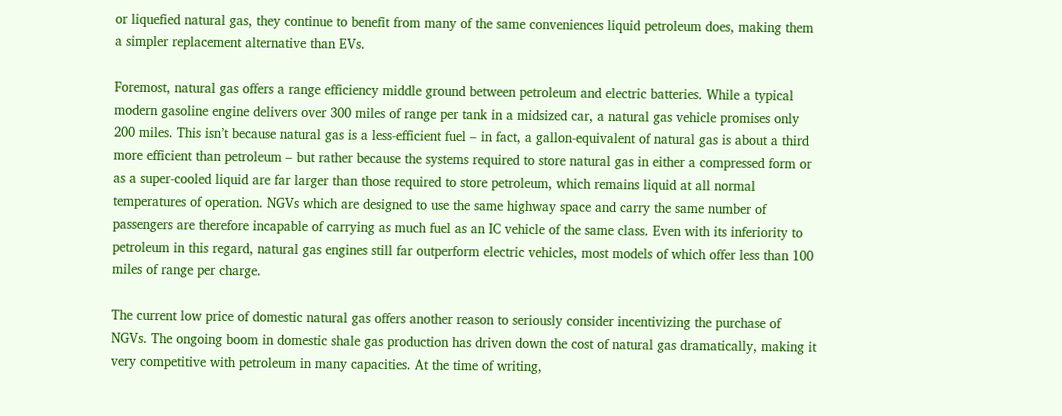or liquefied natural gas, they continue to benefit from many of the same conveniences liquid petroleum does, making them a simpler replacement alternative than EVs.

Foremost, natural gas offers a range efficiency middle ground between petroleum and electric batteries. While a typical modern gasoline engine delivers over 300 miles of range per tank in a midsized car, a natural gas vehicle promises only 200 miles. This isn’t because natural gas is a less-efficient fuel – in fact, a gallon-equivalent of natural gas is about a third more efficient than petroleum – but rather because the systems required to store natural gas in either a compressed form or as a super-cooled liquid are far larger than those required to store petroleum, which remains liquid at all normal temperatures of operation. NGVs which are designed to use the same highway space and carry the same number of passengers are therefore incapable of carrying as much fuel as an IC vehicle of the same class. Even with its inferiority to petroleum in this regard, natural gas engines still far outperform electric vehicles, most models of which offer less than 100 miles of range per charge.

The current low price of domestic natural gas offers another reason to seriously consider incentivizing the purchase of NGVs. The ongoing boom in domestic shale gas production has driven down the cost of natural gas dramatically, making it very competitive with petroleum in many capacities. At the time of writing,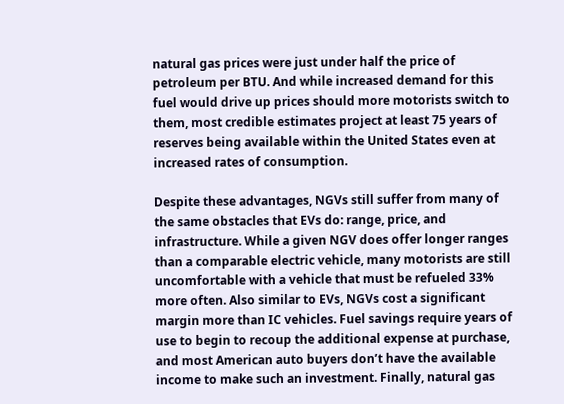natural gas prices were just under half the price of petroleum per BTU. And while increased demand for this fuel would drive up prices should more motorists switch to them, most credible estimates project at least 75 years of reserves being available within the United States even at increased rates of consumption.

Despite these advantages, NGVs still suffer from many of the same obstacles that EVs do: range, price, and infrastructure. While a given NGV does offer longer ranges than a comparable electric vehicle, many motorists are still uncomfortable with a vehicle that must be refueled 33% more often. Also similar to EVs, NGVs cost a significant margin more than IC vehicles. Fuel savings require years of use to begin to recoup the additional expense at purchase, and most American auto buyers don’t have the available income to make such an investment. Finally, natural gas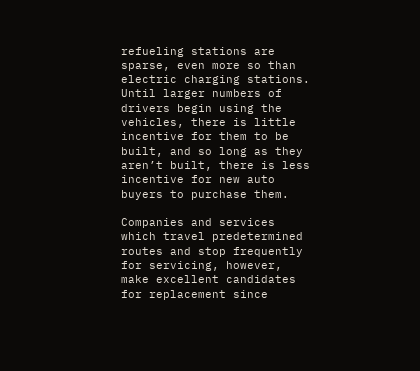refueling stations are sparse, even more so than electric charging stations. Until larger numbers of drivers begin using the vehicles, there is little incentive for them to be built, and so long as they aren’t built, there is less incentive for new auto buyers to purchase them.

Companies and services which travel predetermined routes and stop frequently for servicing, however, make excellent candidates for replacement since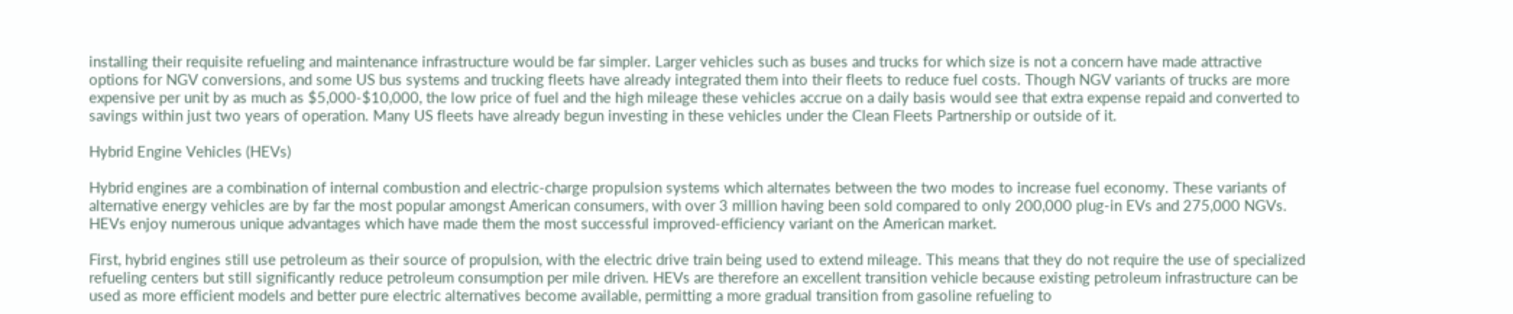installing their requisite refueling and maintenance infrastructure would be far simpler. Larger vehicles such as buses and trucks for which size is not a concern have made attractive options for NGV conversions, and some US bus systems and trucking fleets have already integrated them into their fleets to reduce fuel costs. Though NGV variants of trucks are more expensive per unit by as much as $5,000-$10,000, the low price of fuel and the high mileage these vehicles accrue on a daily basis would see that extra expense repaid and converted to savings within just two years of operation. Many US fleets have already begun investing in these vehicles under the Clean Fleets Partnership or outside of it.

Hybrid Engine Vehicles (HEVs)

Hybrid engines are a combination of internal combustion and electric-charge propulsion systems which alternates between the two modes to increase fuel economy. These variants of alternative energy vehicles are by far the most popular amongst American consumers, with over 3 million having been sold compared to only 200,000 plug-in EVs and 275,000 NGVs. HEVs enjoy numerous unique advantages which have made them the most successful improved-efficiency variant on the American market.

First, hybrid engines still use petroleum as their source of propulsion, with the electric drive train being used to extend mileage. This means that they do not require the use of specialized refueling centers but still significantly reduce petroleum consumption per mile driven. HEVs are therefore an excellent transition vehicle because existing petroleum infrastructure can be used as more efficient models and better pure electric alternatives become available, permitting a more gradual transition from gasoline refueling to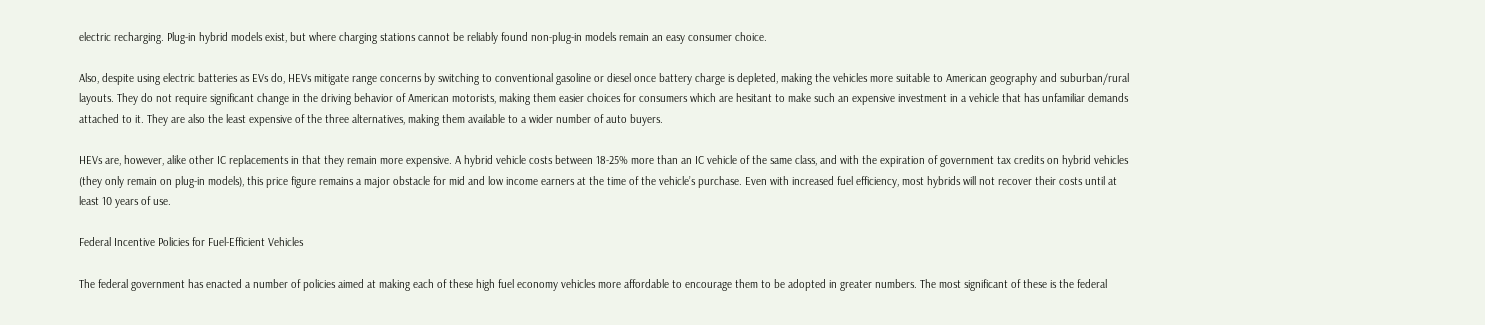electric recharging. Plug-in hybrid models exist, but where charging stations cannot be reliably found non-plug-in models remain an easy consumer choice.

Also, despite using electric batteries as EVs do, HEVs mitigate range concerns by switching to conventional gasoline or diesel once battery charge is depleted, making the vehicles more suitable to American geography and suburban/rural layouts. They do not require significant change in the driving behavior of American motorists, making them easier choices for consumers which are hesitant to make such an expensive investment in a vehicle that has unfamiliar demands attached to it. They are also the least expensive of the three alternatives, making them available to a wider number of auto buyers.

HEVs are, however, alike other IC replacements in that they remain more expensive. A hybrid vehicle costs between 18-25% more than an IC vehicle of the same class, and with the expiration of government tax credits on hybrid vehicles (they only remain on plug-in models), this price figure remains a major obstacle for mid and low income earners at the time of the vehicle’s purchase. Even with increased fuel efficiency, most hybrids will not recover their costs until at least 10 years of use.

Federal Incentive Policies for Fuel-Efficient Vehicles

The federal government has enacted a number of policies aimed at making each of these high fuel economy vehicles more affordable to encourage them to be adopted in greater numbers. The most significant of these is the federal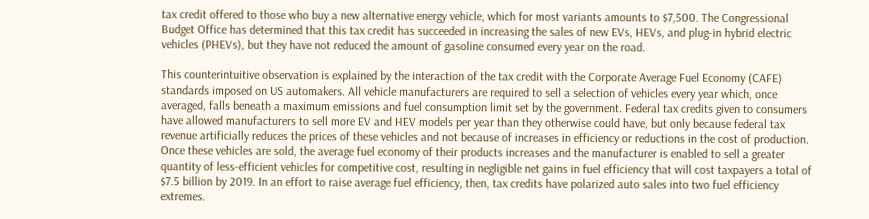tax credit offered to those who buy a new alternative energy vehicle, which for most variants amounts to $7,500. The Congressional Budget Office has determined that this tax credit has succeeded in increasing the sales of new EVs, HEVs, and plug-in hybrid electric vehicles (PHEVs), but they have not reduced the amount of gasoline consumed every year on the road.

This counterintuitive observation is explained by the interaction of the tax credit with the Corporate Average Fuel Economy (CAFE) standards imposed on US automakers. All vehicle manufacturers are required to sell a selection of vehicles every year which, once averaged, falls beneath a maximum emissions and fuel consumption limit set by the government. Federal tax credits given to consumers have allowed manufacturers to sell more EV and HEV models per year than they otherwise could have, but only because federal tax revenue artificially reduces the prices of these vehicles and not because of increases in efficiency or reductions in the cost of production. Once these vehicles are sold, the average fuel economy of their products increases and the manufacturer is enabled to sell a greater quantity of less-efficient vehicles for competitive cost, resulting in negligible net gains in fuel efficiency that will cost taxpayers a total of $7.5 billion by 2019. In an effort to raise average fuel efficiency, then, tax credits have polarized auto sales into two fuel efficiency extremes.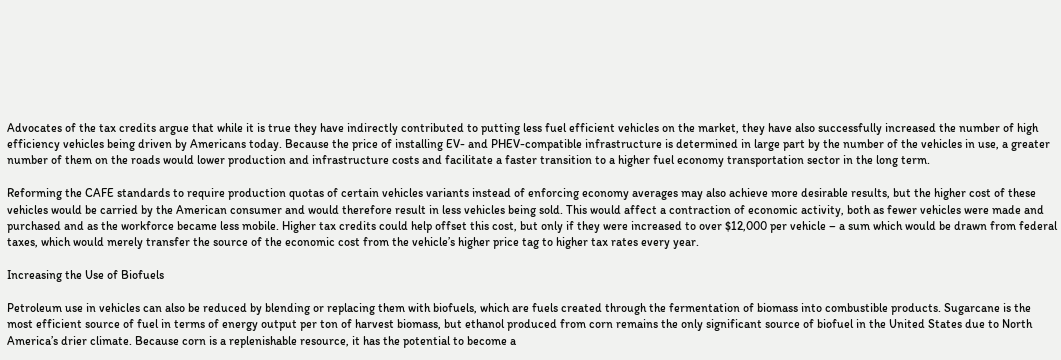Advocates of the tax credits argue that while it is true they have indirectly contributed to putting less fuel efficient vehicles on the market, they have also successfully increased the number of high efficiency vehicles being driven by Americans today. Because the price of installing EV- and PHEV-compatible infrastructure is determined in large part by the number of the vehicles in use, a greater number of them on the roads would lower production and infrastructure costs and facilitate a faster transition to a higher fuel economy transportation sector in the long term.

Reforming the CAFE standards to require production quotas of certain vehicles variants instead of enforcing economy averages may also achieve more desirable results, but the higher cost of these vehicles would be carried by the American consumer and would therefore result in less vehicles being sold. This would affect a contraction of economic activity, both as fewer vehicles were made and purchased and as the workforce became less mobile. Higher tax credits could help offset this cost, but only if they were increased to over $12,000 per vehicle – a sum which would be drawn from federal taxes, which would merely transfer the source of the economic cost from the vehicle’s higher price tag to higher tax rates every year.

Increasing the Use of Biofuels

Petroleum use in vehicles can also be reduced by blending or replacing them with biofuels, which are fuels created through the fermentation of biomass into combustible products. Sugarcane is the most efficient source of fuel in terms of energy output per ton of harvest biomass, but ethanol produced from corn remains the only significant source of biofuel in the United States due to North America’s drier climate. Because corn is a replenishable resource, it has the potential to become a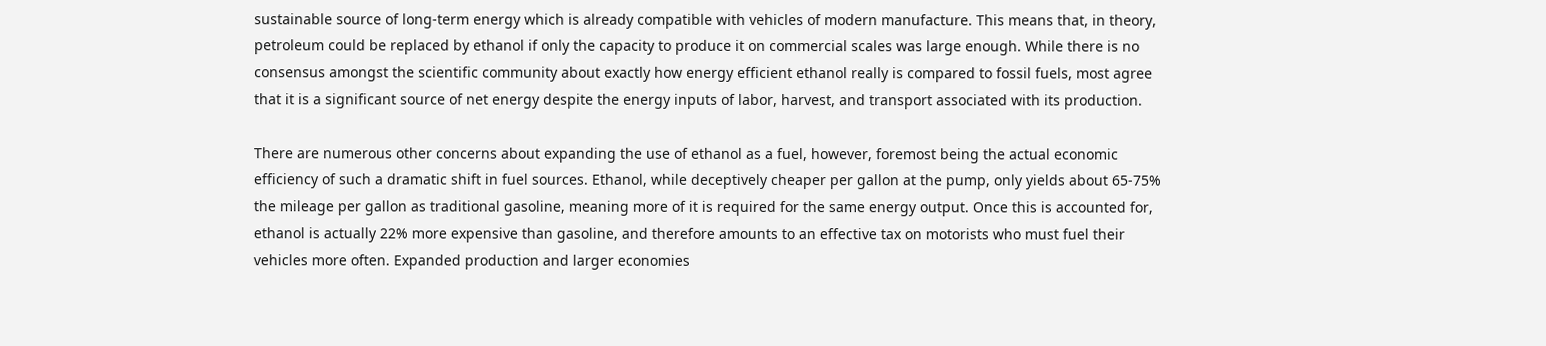sustainable source of long-term energy which is already compatible with vehicles of modern manufacture. This means that, in theory, petroleum could be replaced by ethanol if only the capacity to produce it on commercial scales was large enough. While there is no consensus amongst the scientific community about exactly how energy efficient ethanol really is compared to fossil fuels, most agree that it is a significant source of net energy despite the energy inputs of labor, harvest, and transport associated with its production.

There are numerous other concerns about expanding the use of ethanol as a fuel, however, foremost being the actual economic efficiency of such a dramatic shift in fuel sources. Ethanol, while deceptively cheaper per gallon at the pump, only yields about 65-75% the mileage per gallon as traditional gasoline, meaning more of it is required for the same energy output. Once this is accounted for, ethanol is actually 22% more expensive than gasoline, and therefore amounts to an effective tax on motorists who must fuel their vehicles more often. Expanded production and larger economies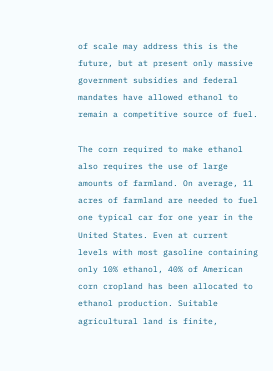of scale may address this is the future, but at present only massive government subsidies and federal mandates have allowed ethanol to remain a competitive source of fuel.

The corn required to make ethanol also requires the use of large amounts of farmland. On average, 11 acres of farmland are needed to fuel one typical car for one year in the United States. Even at current levels with most gasoline containing only 10% ethanol, 40% of American corn cropland has been allocated to ethanol production. Suitable agricultural land is finite,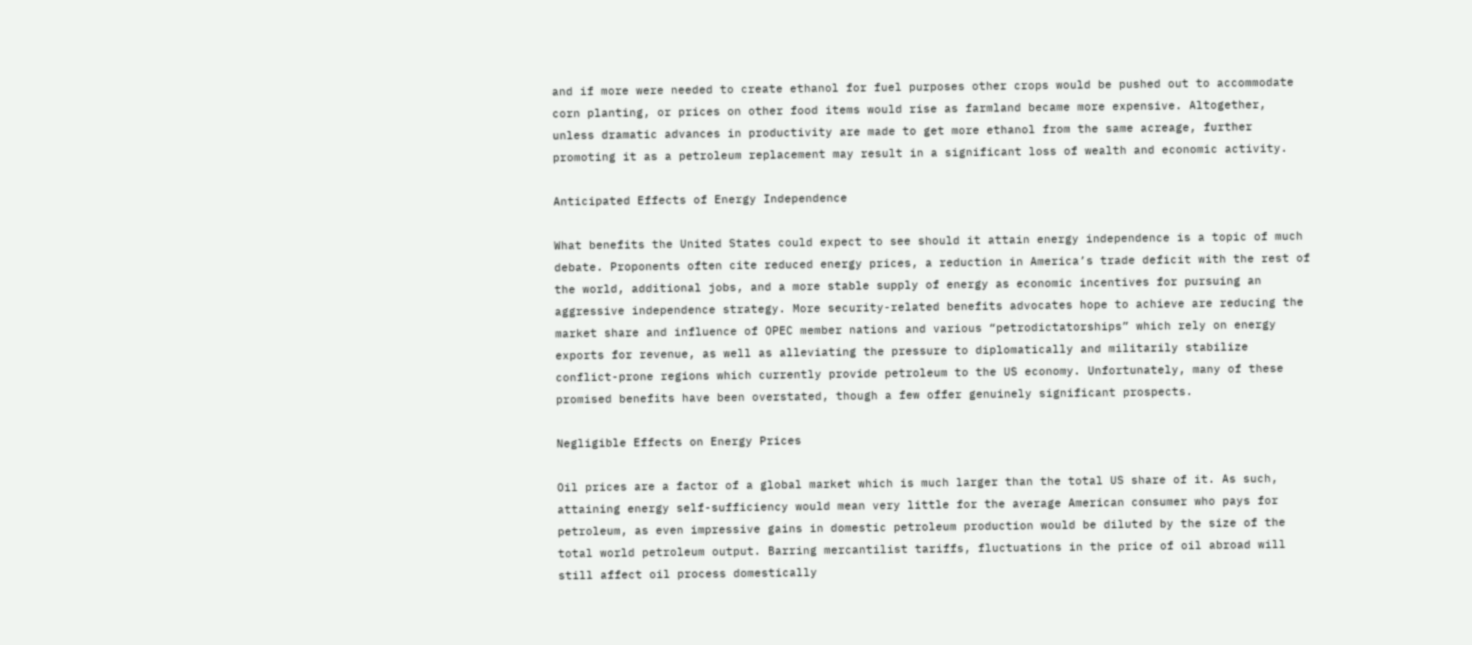and if more were needed to create ethanol for fuel purposes other crops would be pushed out to accommodate corn planting, or prices on other food items would rise as farmland became more expensive. Altogether, unless dramatic advances in productivity are made to get more ethanol from the same acreage, further promoting it as a petroleum replacement may result in a significant loss of wealth and economic activity.

Anticipated Effects of Energy Independence

What benefits the United States could expect to see should it attain energy independence is a topic of much debate. Proponents often cite reduced energy prices, a reduction in America’s trade deficit with the rest of the world, additional jobs, and a more stable supply of energy as economic incentives for pursuing an aggressive independence strategy. More security-related benefits advocates hope to achieve are reducing the market share and influence of OPEC member nations and various “petrodictatorships” which rely on energy exports for revenue, as well as alleviating the pressure to diplomatically and militarily stabilize conflict-prone regions which currently provide petroleum to the US economy. Unfortunately, many of these promised benefits have been overstated, though a few offer genuinely significant prospects.

Negligible Effects on Energy Prices

Oil prices are a factor of a global market which is much larger than the total US share of it. As such, attaining energy self-sufficiency would mean very little for the average American consumer who pays for petroleum, as even impressive gains in domestic petroleum production would be diluted by the size of the total world petroleum output. Barring mercantilist tariffs, fluctuations in the price of oil abroad will still affect oil process domestically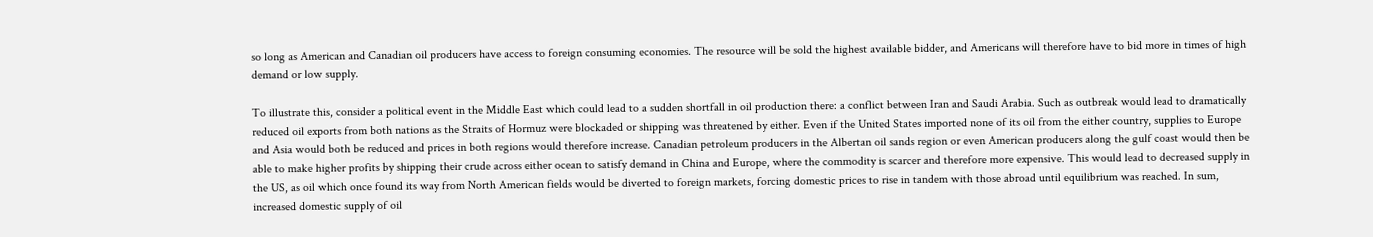so long as American and Canadian oil producers have access to foreign consuming economies. The resource will be sold the highest available bidder, and Americans will therefore have to bid more in times of high demand or low supply.

To illustrate this, consider a political event in the Middle East which could lead to a sudden shortfall in oil production there: a conflict between Iran and Saudi Arabia. Such as outbreak would lead to dramatically reduced oil exports from both nations as the Straits of Hormuz were blockaded or shipping was threatened by either. Even if the United States imported none of its oil from the either country, supplies to Europe and Asia would both be reduced and prices in both regions would therefore increase. Canadian petroleum producers in the Albertan oil sands region or even American producers along the gulf coast would then be able to make higher profits by shipping their crude across either ocean to satisfy demand in China and Europe, where the commodity is scarcer and therefore more expensive. This would lead to decreased supply in the US, as oil which once found its way from North American fields would be diverted to foreign markets, forcing domestic prices to rise in tandem with those abroad until equilibrium was reached. In sum, increased domestic supply of oil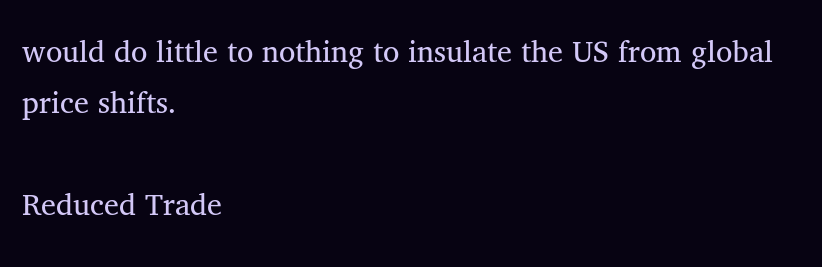would do little to nothing to insulate the US from global price shifts.

Reduced Trade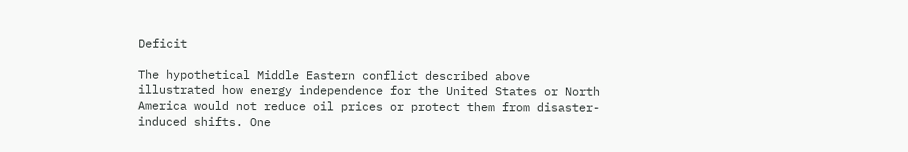Deficit

The hypothetical Middle Eastern conflict described above illustrated how energy independence for the United States or North America would not reduce oil prices or protect them from disaster-induced shifts. One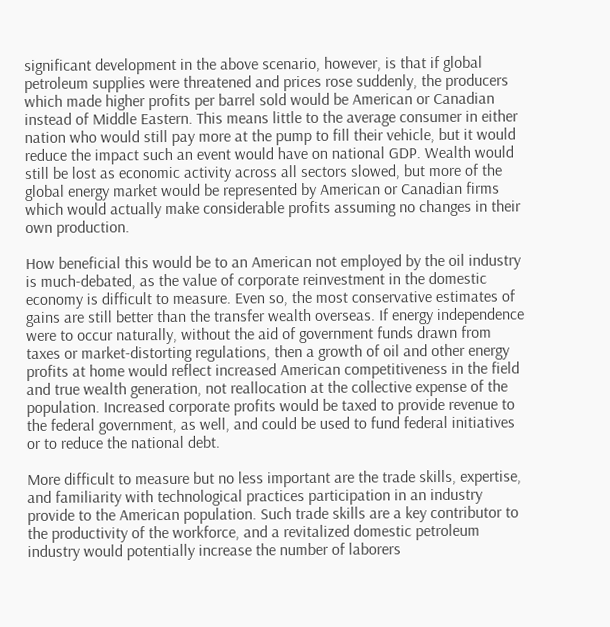significant development in the above scenario, however, is that if global petroleum supplies were threatened and prices rose suddenly, the producers which made higher profits per barrel sold would be American or Canadian instead of Middle Eastern. This means little to the average consumer in either nation who would still pay more at the pump to fill their vehicle, but it would reduce the impact such an event would have on national GDP. Wealth would still be lost as economic activity across all sectors slowed, but more of the global energy market would be represented by American or Canadian firms which would actually make considerable profits assuming no changes in their own production.

How beneficial this would be to an American not employed by the oil industry is much-debated, as the value of corporate reinvestment in the domestic economy is difficult to measure. Even so, the most conservative estimates of gains are still better than the transfer wealth overseas. If energy independence were to occur naturally, without the aid of government funds drawn from taxes or market-distorting regulations, then a growth of oil and other energy profits at home would reflect increased American competitiveness in the field and true wealth generation, not reallocation at the collective expense of the population. Increased corporate profits would be taxed to provide revenue to the federal government, as well, and could be used to fund federal initiatives or to reduce the national debt.

More difficult to measure but no less important are the trade skills, expertise, and familiarity with technological practices participation in an industry provide to the American population. Such trade skills are a key contributor to the productivity of the workforce, and a revitalized domestic petroleum industry would potentially increase the number of laborers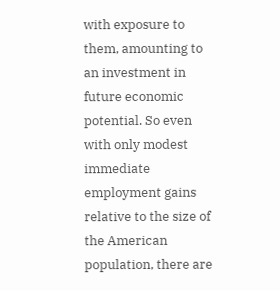with exposure to them, amounting to an investment in future economic potential. So even with only modest immediate employment gains relative to the size of the American population, there are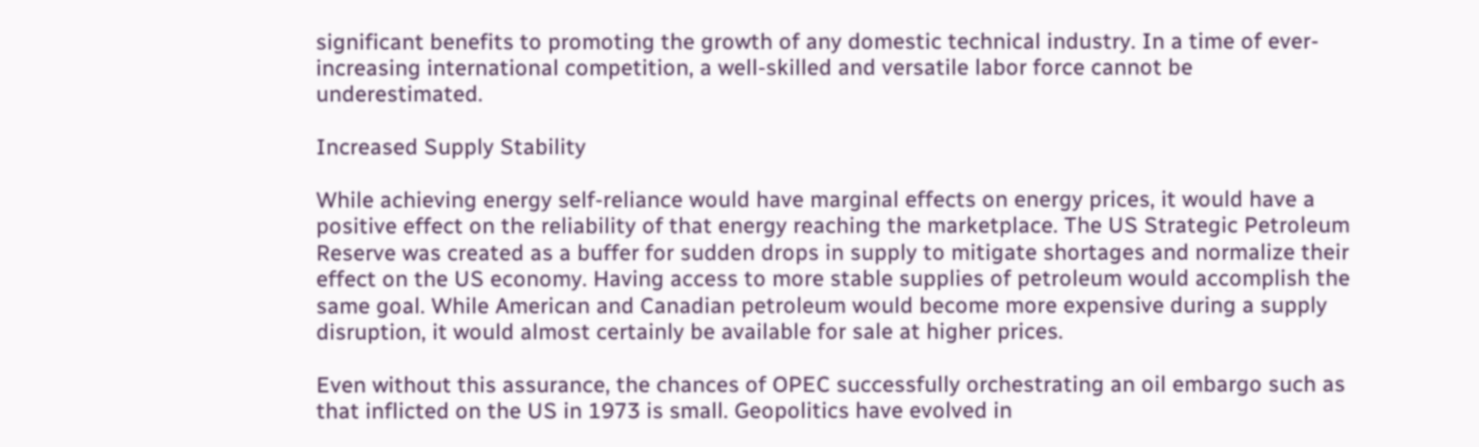significant benefits to promoting the growth of any domestic technical industry. In a time of ever-increasing international competition, a well-skilled and versatile labor force cannot be underestimated.

Increased Supply Stability

While achieving energy self-reliance would have marginal effects on energy prices, it would have a positive effect on the reliability of that energy reaching the marketplace. The US Strategic Petroleum Reserve was created as a buffer for sudden drops in supply to mitigate shortages and normalize their effect on the US economy. Having access to more stable supplies of petroleum would accomplish the same goal. While American and Canadian petroleum would become more expensive during a supply disruption, it would almost certainly be available for sale at higher prices.

Even without this assurance, the chances of OPEC successfully orchestrating an oil embargo such as that inflicted on the US in 1973 is small. Geopolitics have evolved in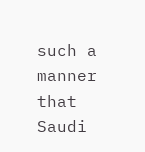such a manner that Saudi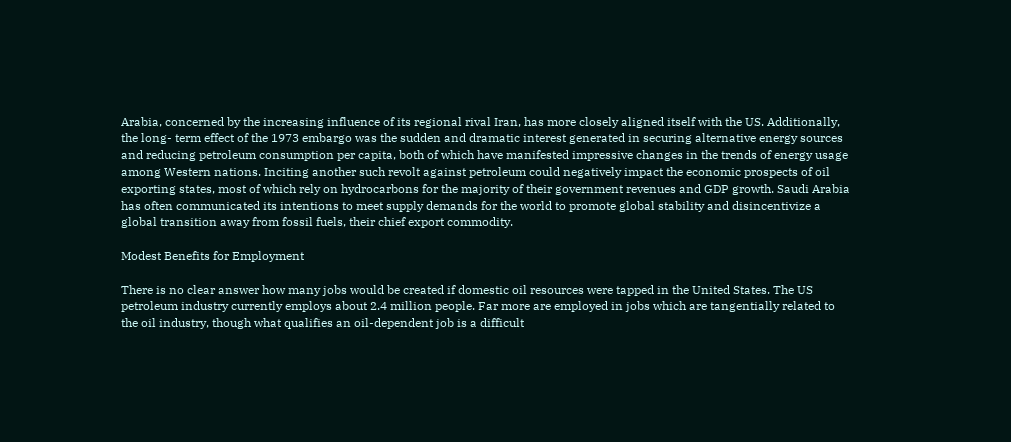Arabia, concerned by the increasing influence of its regional rival Iran, has more closely aligned itself with the US. Additionally, the long- term effect of the 1973 embargo was the sudden and dramatic interest generated in securing alternative energy sources and reducing petroleum consumption per capita, both of which have manifested impressive changes in the trends of energy usage among Western nations. Inciting another such revolt against petroleum could negatively impact the economic prospects of oil exporting states, most of which rely on hydrocarbons for the majority of their government revenues and GDP growth. Saudi Arabia has often communicated its intentions to meet supply demands for the world to promote global stability and disincentivize a global transition away from fossil fuels, their chief export commodity.

Modest Benefits for Employment

There is no clear answer how many jobs would be created if domestic oil resources were tapped in the United States. The US petroleum industry currently employs about 2.4 million people. Far more are employed in jobs which are tangentially related to the oil industry, though what qualifies an oil-dependent job is a difficult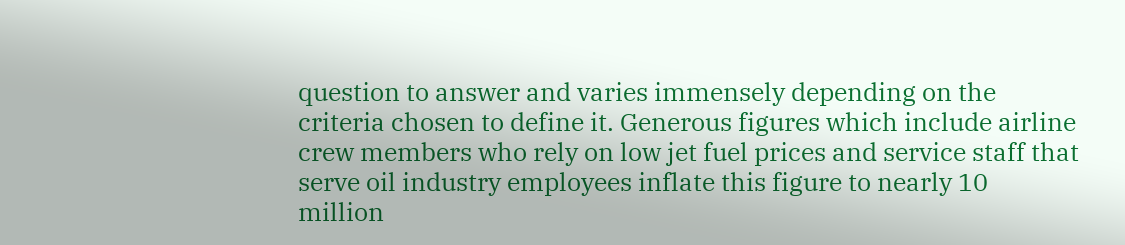question to answer and varies immensely depending on the criteria chosen to define it. Generous figures which include airline crew members who rely on low jet fuel prices and service staff that serve oil industry employees inflate this figure to nearly 10 million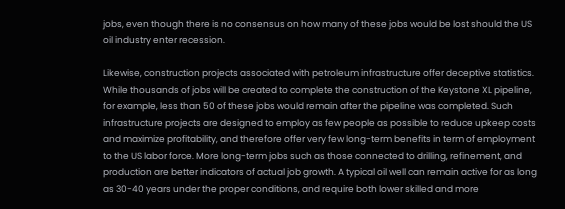jobs, even though there is no consensus on how many of these jobs would be lost should the US oil industry enter recession.

Likewise, construction projects associated with petroleum infrastructure offer deceptive statistics. While thousands of jobs will be created to complete the construction of the Keystone XL pipeline, for example, less than 50 of these jobs would remain after the pipeline was completed. Such infrastructure projects are designed to employ as few people as possible to reduce upkeep costs and maximize profitability, and therefore offer very few long-term benefits in term of employment to the US labor force. More long-term jobs such as those connected to drilling, refinement, and production are better indicators of actual job growth. A typical oil well can remain active for as long as 30-40 years under the proper conditions, and require both lower skilled and more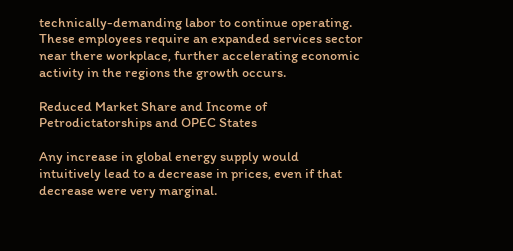technically-demanding labor to continue operating. These employees require an expanded services sector near there workplace, further accelerating economic activity in the regions the growth occurs.

Reduced Market Share and Income of Petrodictatorships and OPEC States

Any increase in global energy supply would intuitively lead to a decrease in prices, even if that decrease were very marginal.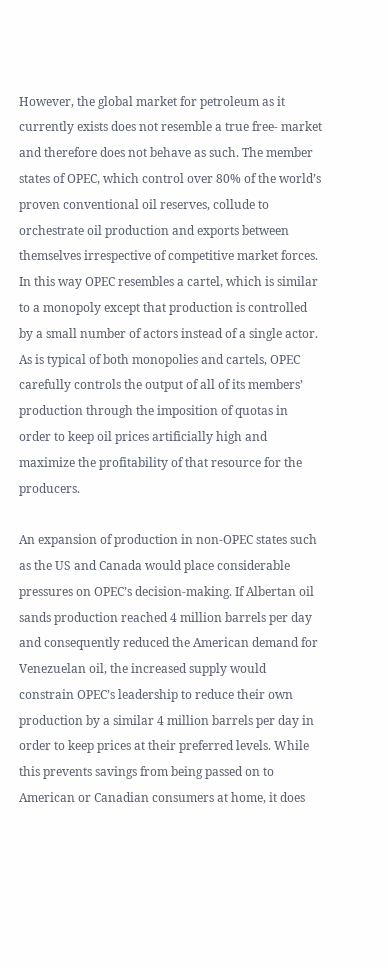However, the global market for petroleum as it currently exists does not resemble a true free- market and therefore does not behave as such. The member states of OPEC, which control over 80% of the world’s proven conventional oil reserves, collude to orchestrate oil production and exports between themselves irrespective of competitive market forces. In this way OPEC resembles a cartel, which is similar to a monopoly except that production is controlled by a small number of actors instead of a single actor. As is typical of both monopolies and cartels, OPEC carefully controls the output of all of its members’ production through the imposition of quotas in order to keep oil prices artificially high and maximize the profitability of that resource for the producers.

An expansion of production in non-OPEC states such as the US and Canada would place considerable pressures on OPEC’s decision-making. If Albertan oil sands production reached 4 million barrels per day and consequently reduced the American demand for Venezuelan oil, the increased supply would constrain OPEC’s leadership to reduce their own production by a similar 4 million barrels per day in order to keep prices at their preferred levels. While this prevents savings from being passed on to American or Canadian consumers at home, it does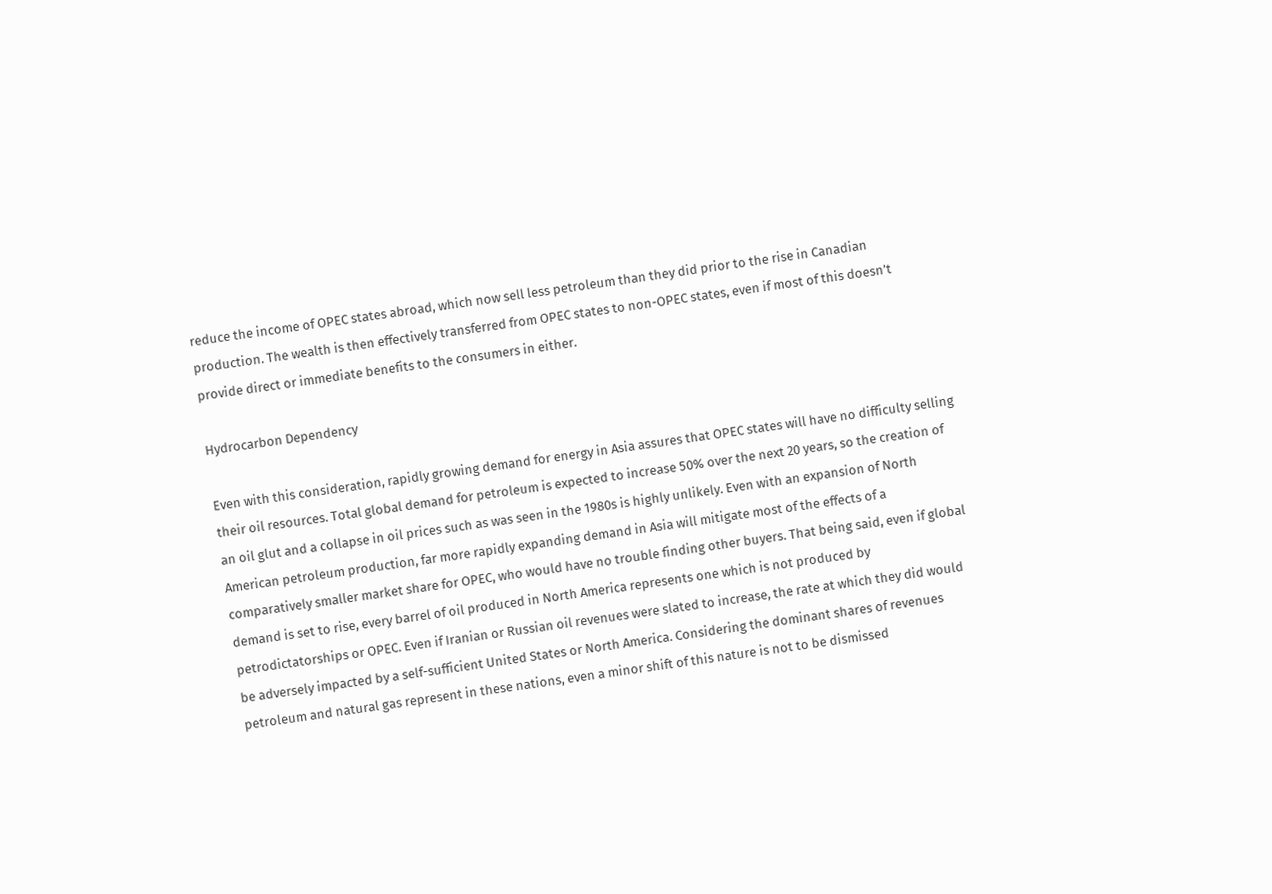reduce the income of OPEC states abroad, which now sell less petroleum than they did prior to the rise in Canadian production. The wealth is then effectively transferred from OPEC states to non-OPEC states, even if most of this doesn’t provide direct or immediate benefits to the consumers in either.

Hydrocarbon Dependency

Even with this consideration, rapidly growing demand for energy in Asia assures that OPEC states will have no difficulty selling their oil resources. Total global demand for petroleum is expected to increase 50% over the next 20 years, so the creation of an oil glut and a collapse in oil prices such as was seen in the 1980s is highly unlikely. Even with an expansion of North American petroleum production, far more rapidly expanding demand in Asia will mitigate most of the effects of a comparatively smaller market share for OPEC, who would have no trouble finding other buyers. That being said, even if global demand is set to rise, every barrel of oil produced in North America represents one which is not produced by petrodictatorships or OPEC. Even if Iranian or Russian oil revenues were slated to increase, the rate at which they did would be adversely impacted by a self-sufficient United States or North America. Considering the dominant shares of revenues petroleum and natural gas represent in these nations, even a minor shift of this nature is not to be dismissed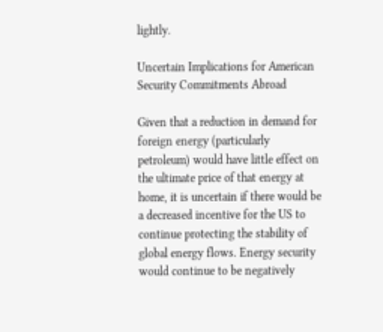lightly.

Uncertain Implications for American Security Commitments Abroad

Given that a reduction in demand for foreign energy (particularly petroleum) would have little effect on the ultimate price of that energy at home, it is uncertain if there would be a decreased incentive for the US to continue protecting the stability of global energy flows. Energy security would continue to be negatively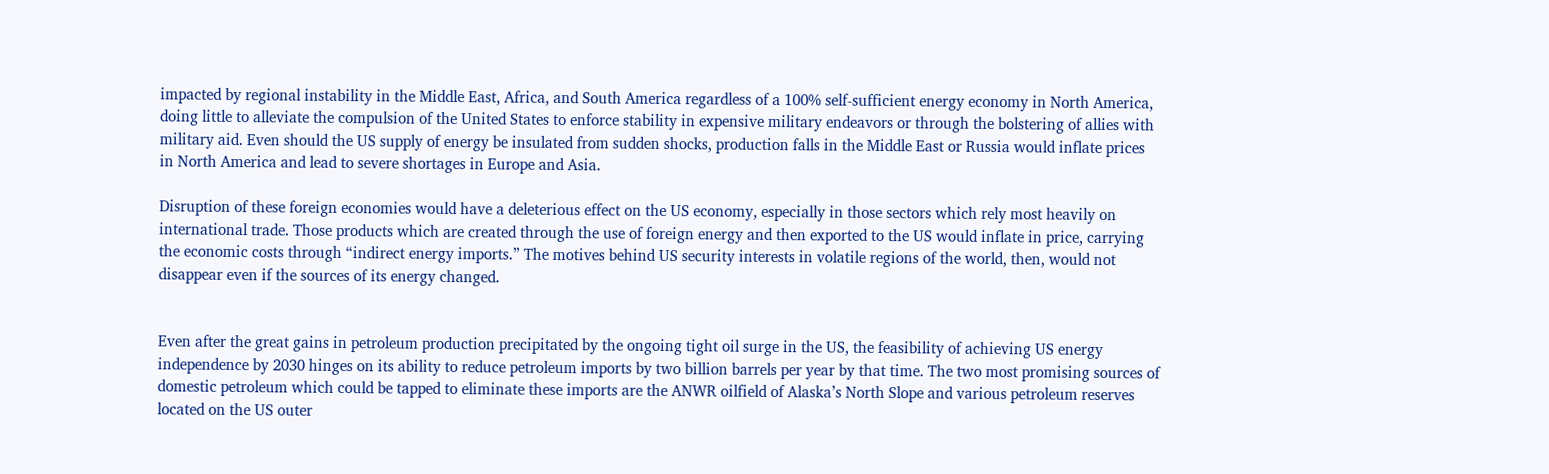impacted by regional instability in the Middle East, Africa, and South America regardless of a 100% self-sufficient energy economy in North America, doing little to alleviate the compulsion of the United States to enforce stability in expensive military endeavors or through the bolstering of allies with military aid. Even should the US supply of energy be insulated from sudden shocks, production falls in the Middle East or Russia would inflate prices in North America and lead to severe shortages in Europe and Asia.

Disruption of these foreign economies would have a deleterious effect on the US economy, especially in those sectors which rely most heavily on international trade. Those products which are created through the use of foreign energy and then exported to the US would inflate in price, carrying the economic costs through “indirect energy imports.” The motives behind US security interests in volatile regions of the world, then, would not disappear even if the sources of its energy changed.


Even after the great gains in petroleum production precipitated by the ongoing tight oil surge in the US, the feasibility of achieving US energy independence by 2030 hinges on its ability to reduce petroleum imports by two billion barrels per year by that time. The two most promising sources of domestic petroleum which could be tapped to eliminate these imports are the ANWR oilfield of Alaska’s North Slope and various petroleum reserves located on the US outer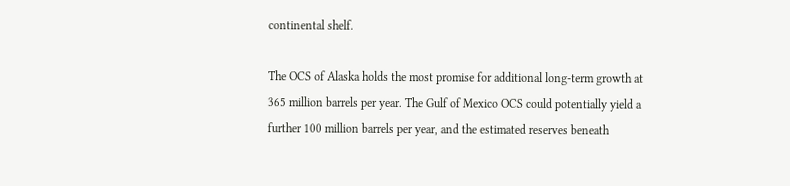continental shelf.

The OCS of Alaska holds the most promise for additional long-term growth at 365 million barrels per year. The Gulf of Mexico OCS could potentially yield a further 100 million barrels per year, and the estimated reserves beneath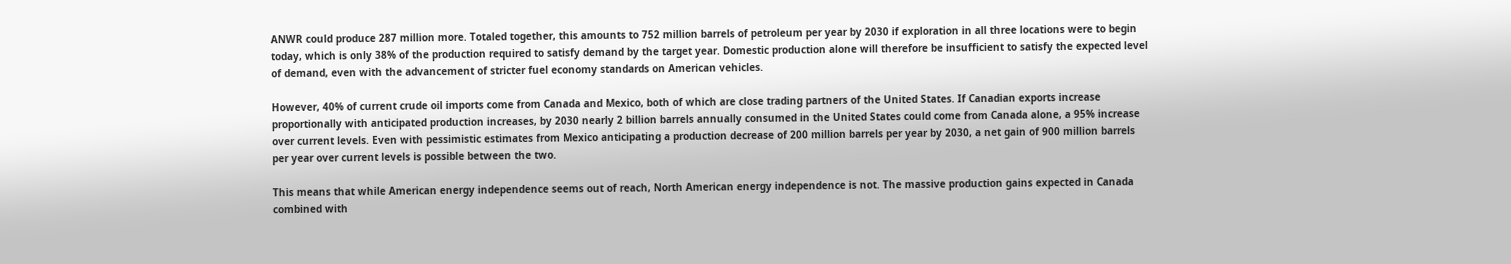ANWR could produce 287 million more. Totaled together, this amounts to 752 million barrels of petroleum per year by 2030 if exploration in all three locations were to begin today, which is only 38% of the production required to satisfy demand by the target year. Domestic production alone will therefore be insufficient to satisfy the expected level of demand, even with the advancement of stricter fuel economy standards on American vehicles.

However, 40% of current crude oil imports come from Canada and Mexico, both of which are close trading partners of the United States. If Canadian exports increase proportionally with anticipated production increases, by 2030 nearly 2 billion barrels annually consumed in the United States could come from Canada alone, a 95% increase over current levels. Even with pessimistic estimates from Mexico anticipating a production decrease of 200 million barrels per year by 2030, a net gain of 900 million barrels per year over current levels is possible between the two.

This means that while American energy independence seems out of reach, North American energy independence is not. The massive production gains expected in Canada combined with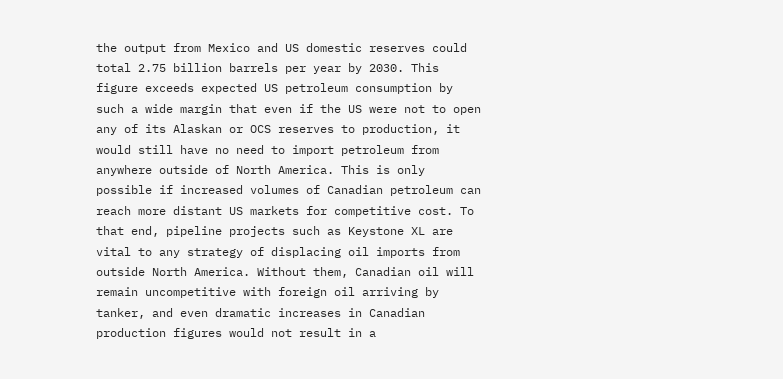the output from Mexico and US domestic reserves could total 2.75 billion barrels per year by 2030. This figure exceeds expected US petroleum consumption by such a wide margin that even if the US were not to open any of its Alaskan or OCS reserves to production, it would still have no need to import petroleum from anywhere outside of North America. This is only possible if increased volumes of Canadian petroleum can reach more distant US markets for competitive cost. To that end, pipeline projects such as Keystone XL are vital to any strategy of displacing oil imports from outside North America. Without them, Canadian oil will remain uncompetitive with foreign oil arriving by tanker, and even dramatic increases in Canadian production figures would not result in a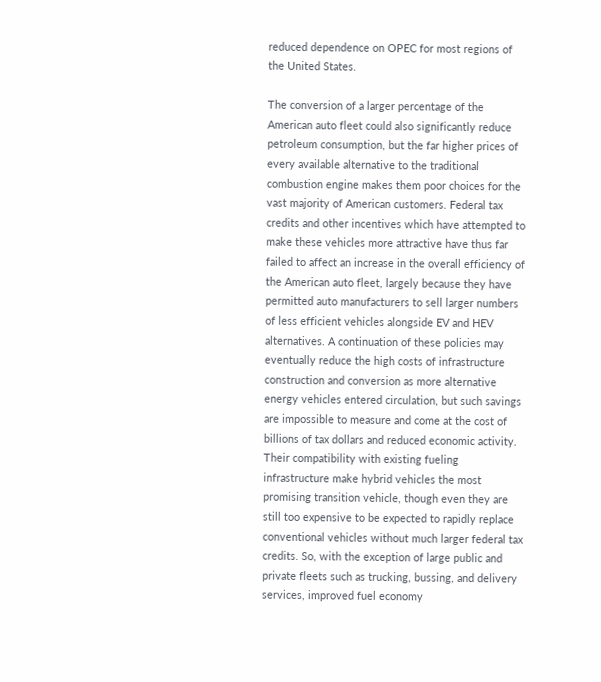reduced dependence on OPEC for most regions of the United States.

The conversion of a larger percentage of the American auto fleet could also significantly reduce petroleum consumption, but the far higher prices of every available alternative to the traditional combustion engine makes them poor choices for the vast majority of American customers. Federal tax credits and other incentives which have attempted to make these vehicles more attractive have thus far failed to affect an increase in the overall efficiency of the American auto fleet, largely because they have permitted auto manufacturers to sell larger numbers of less efficient vehicles alongside EV and HEV alternatives. A continuation of these policies may eventually reduce the high costs of infrastructure construction and conversion as more alternative energy vehicles entered circulation, but such savings are impossible to measure and come at the cost of billions of tax dollars and reduced economic activity. Their compatibility with existing fueling infrastructure make hybrid vehicles the most promising transition vehicle, though even they are still too expensive to be expected to rapidly replace conventional vehicles without much larger federal tax credits. So, with the exception of large public and private fleets such as trucking, bussing, and delivery services, improved fuel economy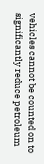vehicles cannot be counted on to significantly reduce petroleum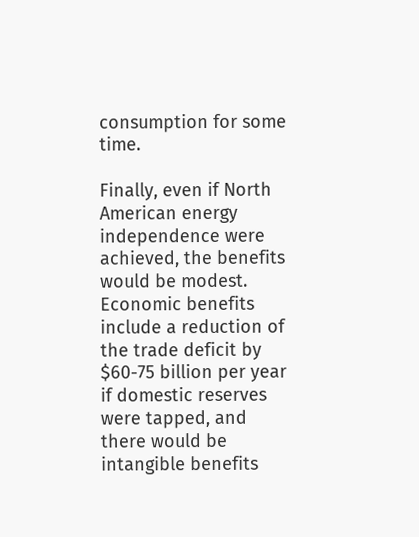consumption for some time.

Finally, even if North American energy independence were achieved, the benefits would be modest. Economic benefits include a reduction of the trade deficit by $60-75 billion per year if domestic reserves were tapped, and there would be intangible benefits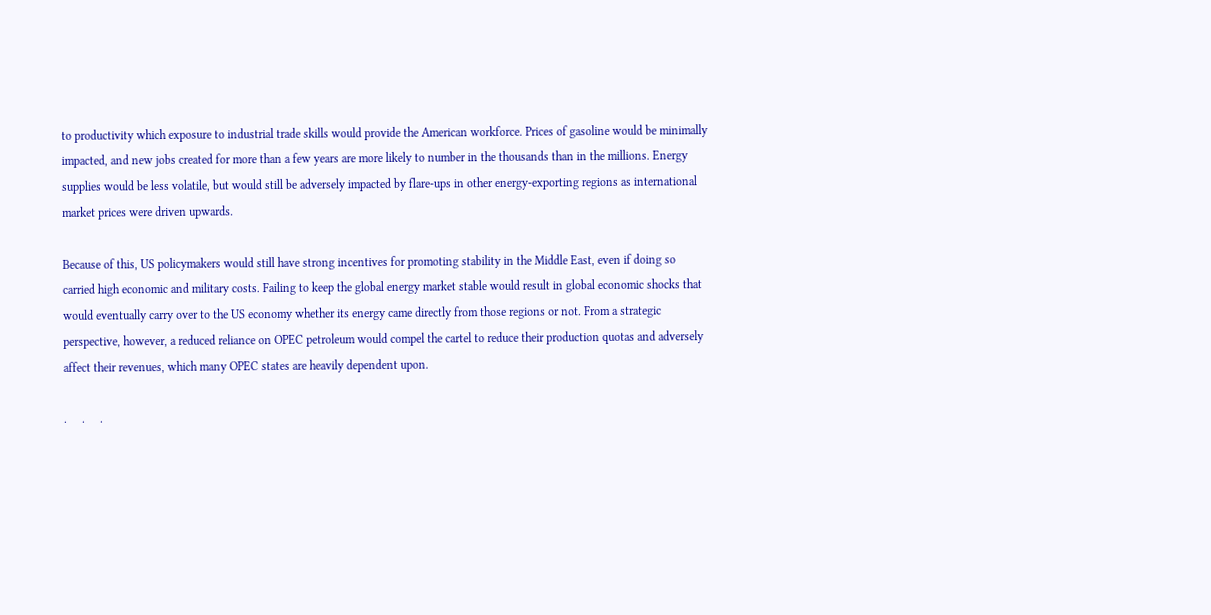to productivity which exposure to industrial trade skills would provide the American workforce. Prices of gasoline would be minimally impacted, and new jobs created for more than a few years are more likely to number in the thousands than in the millions. Energy supplies would be less volatile, but would still be adversely impacted by flare-ups in other energy-exporting regions as international market prices were driven upwards.

Because of this, US policymakers would still have strong incentives for promoting stability in the Middle East, even if doing so carried high economic and military costs. Failing to keep the global energy market stable would result in global economic shocks that would eventually carry over to the US economy whether its energy came directly from those regions or not. From a strategic perspective, however, a reduced reliance on OPEC petroleum would compel the cartel to reduce their production quotas and adversely affect their revenues, which many OPEC states are heavily dependent upon.

.     .     .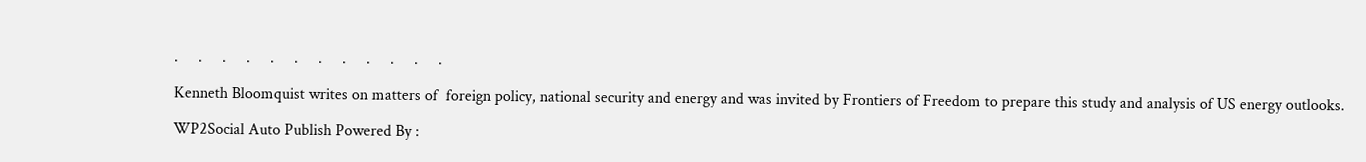.     .     .     .     .     .     .     .     .     .     .     .

Kenneth Bloomquist writes on matters of  foreign policy, national security and energy and was invited by Frontiers of Freedom to prepare this study and analysis of US energy outlooks.

WP2Social Auto Publish Powered By :